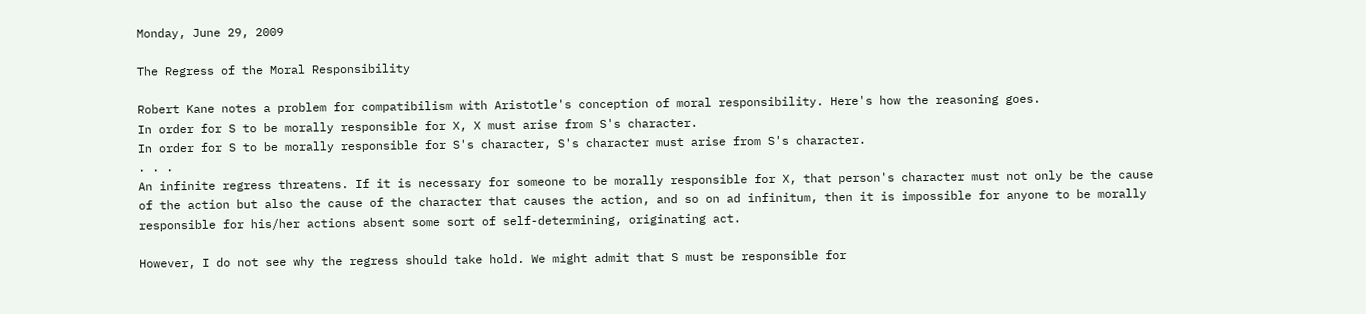Monday, June 29, 2009

The Regress of the Moral Responsibility

Robert Kane notes a problem for compatibilism with Aristotle's conception of moral responsibility. Here's how the reasoning goes.
In order for S to be morally responsible for X, X must arise from S's character.
In order for S to be morally responsible for S's character, S's character must arise from S's character.
. . .
An infinite regress threatens. If it is necessary for someone to be morally responsible for X, that person's character must not only be the cause of the action but also the cause of the character that causes the action, and so on ad infinitum, then it is impossible for anyone to be morally responsible for his/her actions absent some sort of self-determining, originating act.

However, I do not see why the regress should take hold. We might admit that S must be responsible for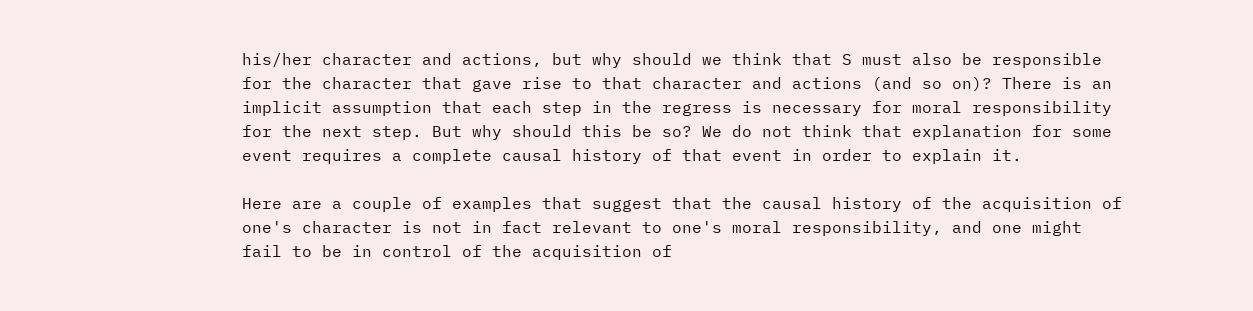his/her character and actions, but why should we think that S must also be responsible for the character that gave rise to that character and actions (and so on)? There is an implicit assumption that each step in the regress is necessary for moral responsibility for the next step. But why should this be so? We do not think that explanation for some event requires a complete causal history of that event in order to explain it.

Here are a couple of examples that suggest that the causal history of the acquisition of one's character is not in fact relevant to one's moral responsibility, and one might fail to be in control of the acquisition of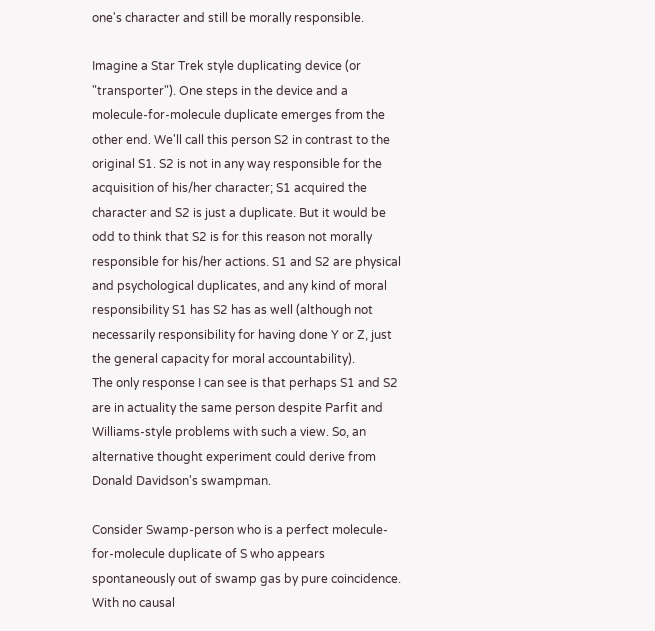one's character and still be morally responsible.

Imagine a Star Trek style duplicating device (or "transporter"). One steps in the device and a molecule-for-molecule duplicate emerges from the other end. We'll call this person S2 in contrast to the original S1. S2 is not in any way responsible for the acquisition of his/her character; S1 acquired the character and S2 is just a duplicate. But it would be odd to think that S2 is for this reason not morally responsible for his/her actions. S1 and S2 are physical and psychological duplicates, and any kind of moral responsibility S1 has S2 has as well (although not necessarily responsibility for having done Y or Z, just the general capacity for moral accountability).
The only response I can see is that perhaps S1 and S2 are in actuality the same person despite Parfit and Williams-style problems with such a view. So, an alternative thought experiment could derive from Donald Davidson's swampman.

Consider Swamp-person who is a perfect molecule-for-molecule duplicate of S who appears spontaneously out of swamp gas by pure coincidence. With no causal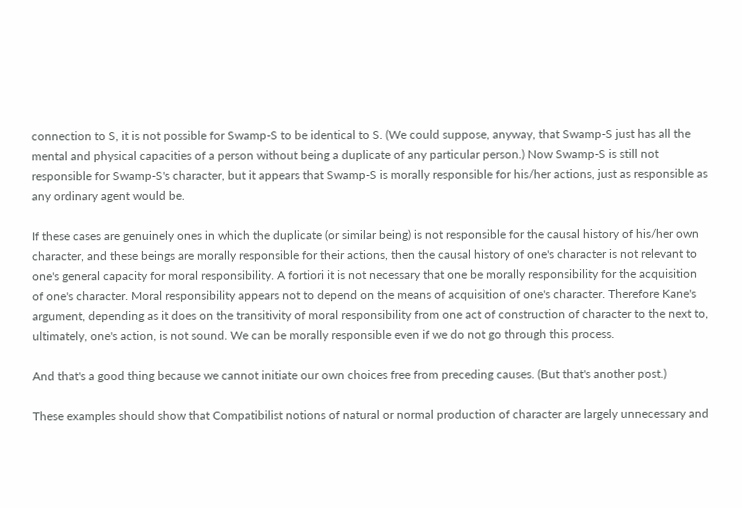connection to S, it is not possible for Swamp-S to be identical to S. (We could suppose, anyway, that Swamp-S just has all the mental and physical capacities of a person without being a duplicate of any particular person.) Now Swamp-S is still not responsible for Swamp-S's character, but it appears that Swamp-S is morally responsible for his/her actions, just as responsible as any ordinary agent would be.

If these cases are genuinely ones in which the duplicate (or similar being) is not responsible for the causal history of his/her own character, and these beings are morally responsible for their actions, then the causal history of one's character is not relevant to one's general capacity for moral responsibility. A fortiori it is not necessary that one be morally responsibility for the acquisition of one's character. Moral responsibility appears not to depend on the means of acquisition of one's character. Therefore Kane's argument, depending as it does on the transitivity of moral responsibility from one act of construction of character to the next to, ultimately, one's action, is not sound. We can be morally responsible even if we do not go through this process.

And that's a good thing because we cannot initiate our own choices free from preceding causes. (But that's another post.)

These examples should show that Compatibilist notions of natural or normal production of character are largely unnecessary and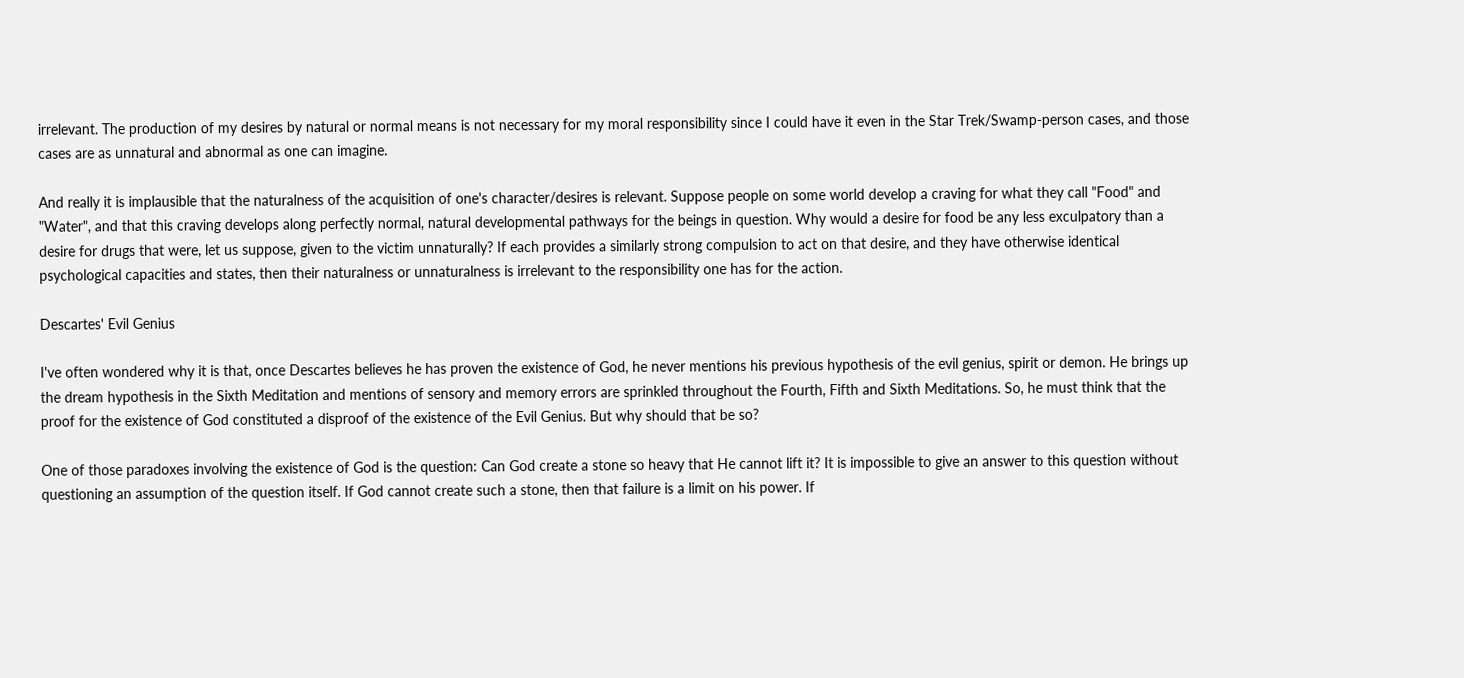irrelevant. The production of my desires by natural or normal means is not necessary for my moral responsibility since I could have it even in the Star Trek/Swamp-person cases, and those cases are as unnatural and abnormal as one can imagine.

And really it is implausible that the naturalness of the acquisition of one's character/desires is relevant. Suppose people on some world develop a craving for what they call "Food" and "Water", and that this craving develops along perfectly normal, natural developmental pathways for the beings in question. Why would a desire for food be any less exculpatory than a desire for drugs that were, let us suppose, given to the victim unnaturally? If each provides a similarly strong compulsion to act on that desire, and they have otherwise identical psychological capacities and states, then their naturalness or unnaturalness is irrelevant to the responsibility one has for the action.

Descartes' Evil Genius

I've often wondered why it is that, once Descartes believes he has proven the existence of God, he never mentions his previous hypothesis of the evil genius, spirit or demon. He brings up the dream hypothesis in the Sixth Meditation and mentions of sensory and memory errors are sprinkled throughout the Fourth, Fifth and Sixth Meditations. So, he must think that the proof for the existence of God constituted a disproof of the existence of the Evil Genius. But why should that be so?

One of those paradoxes involving the existence of God is the question: Can God create a stone so heavy that He cannot lift it? It is impossible to give an answer to this question without questioning an assumption of the question itself. If God cannot create such a stone, then that failure is a limit on his power. If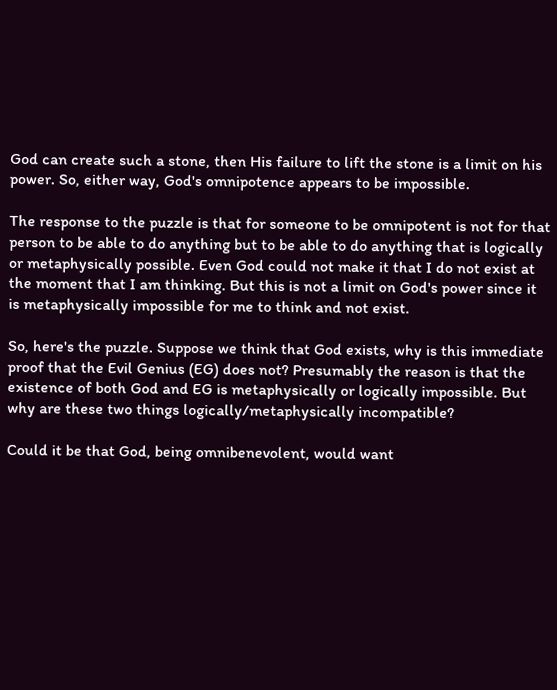God can create such a stone, then His failure to lift the stone is a limit on his power. So, either way, God's omnipotence appears to be impossible.

The response to the puzzle is that for someone to be omnipotent is not for that person to be able to do anything but to be able to do anything that is logically or metaphysically possible. Even God could not make it that I do not exist at the moment that I am thinking. But this is not a limit on God's power since it is metaphysically impossible for me to think and not exist.

So, here's the puzzle. Suppose we think that God exists, why is this immediate proof that the Evil Genius (EG) does not? Presumably the reason is that the existence of both God and EG is metaphysically or logically impossible. But why are these two things logically/metaphysically incompatible?

Could it be that God, being omnibenevolent, would want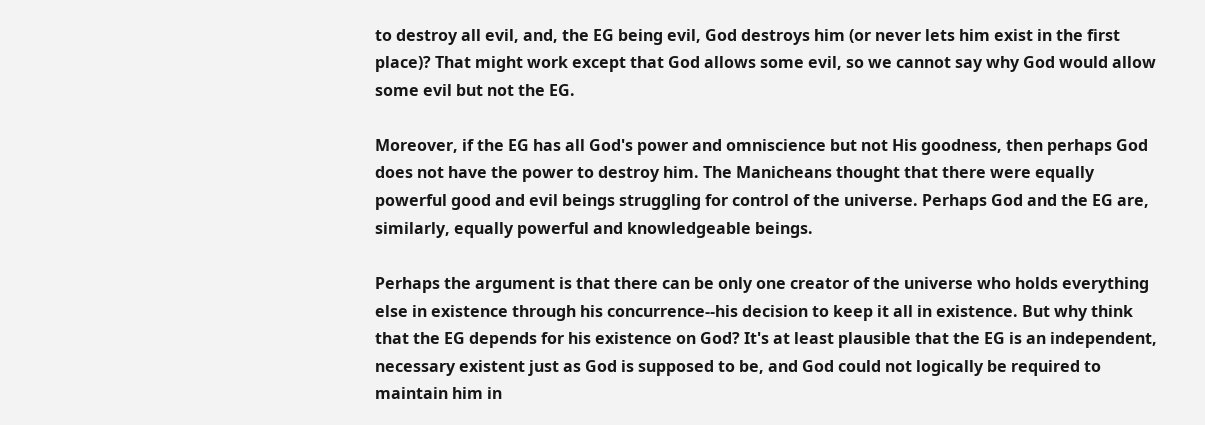to destroy all evil, and, the EG being evil, God destroys him (or never lets him exist in the first place)? That might work except that God allows some evil, so we cannot say why God would allow some evil but not the EG.

Moreover, if the EG has all God's power and omniscience but not His goodness, then perhaps God does not have the power to destroy him. The Manicheans thought that there were equally powerful good and evil beings struggling for control of the universe. Perhaps God and the EG are, similarly, equally powerful and knowledgeable beings.

Perhaps the argument is that there can be only one creator of the universe who holds everything else in existence through his concurrence--his decision to keep it all in existence. But why think that the EG depends for his existence on God? It's at least plausible that the EG is an independent, necessary existent just as God is supposed to be, and God could not logically be required to maintain him in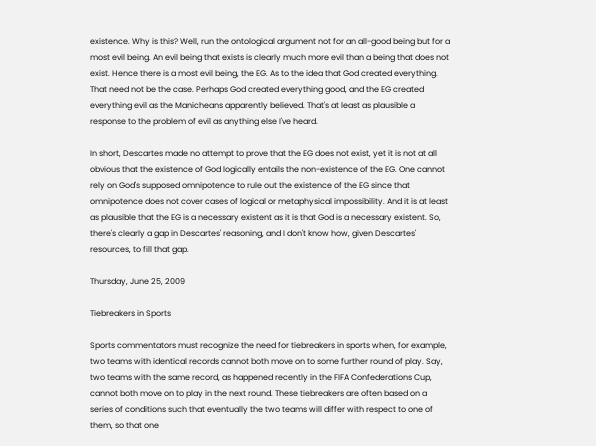existence. Why is this? Well, run the ontological argument not for an all-good being but for a most evil being. An evil being that exists is clearly much more evil than a being that does not exist. Hence there is a most evil being, the EG. As to the idea that God created everything. That need not be the case. Perhaps God created everything good, and the EG created everything evil as the Manicheans apparently believed. That's at least as plausible a response to the problem of evil as anything else I've heard.

In short, Descartes made no attempt to prove that the EG does not exist, yet it is not at all obvious that the existence of God logically entails the non-existence of the EG. One cannot rely on God's supposed omnipotence to rule out the existence of the EG since that omnipotence does not cover cases of logical or metaphysical impossibility. And it is at least as plausible that the EG is a necessary existent as it is that God is a necessary existent. So, there's clearly a gap in Descartes' reasoning, and I don't know how, given Descartes' resources, to fill that gap.

Thursday, June 25, 2009

Tiebreakers in Sports

Sports commentators must recognize the need for tiebreakers in sports when, for example, two teams with identical records cannot both move on to some further round of play. Say, two teams with the same record, as happened recently in the FIFA Confederations Cup, cannot both move on to play in the next round. These tiebreakers are often based on a series of conditions such that eventually the two teams will differ with respect to one of them, so that one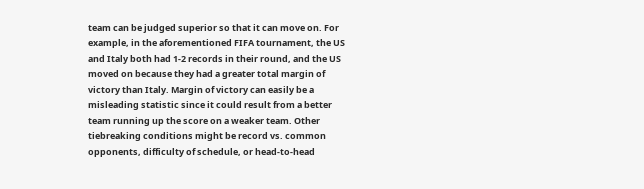team can be judged superior so that it can move on. For example, in the aforementioned FIFA tournament, the US and Italy both had 1-2 records in their round, and the US moved on because they had a greater total margin of victory than Italy. Margin of victory can easily be a misleading statistic since it could result from a better team running up the score on a weaker team. Other tiebreaking conditions might be record vs. common opponents, difficulty of schedule, or head-to-head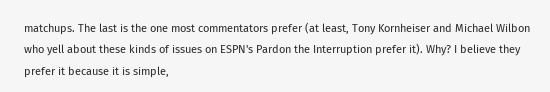matchups. The last is the one most commentators prefer (at least, Tony Kornheiser and Michael Wilbon who yell about these kinds of issues on ESPN's Pardon the Interruption prefer it). Why? I believe they prefer it because it is simple,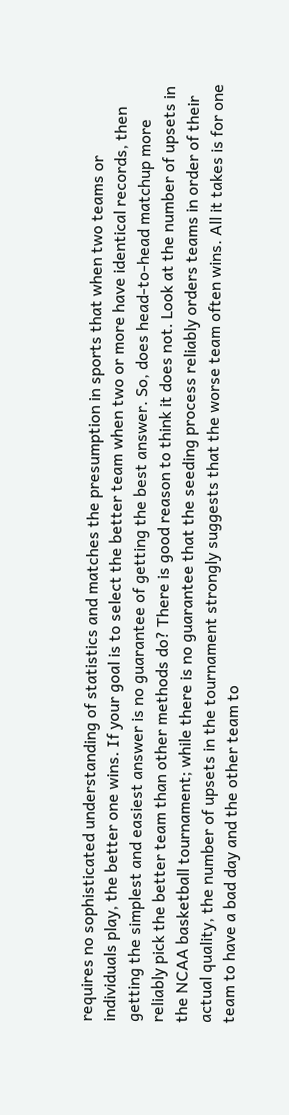requires no sophisticated understanding of statistics and matches the presumption in sports that when two teams or individuals play, the better one wins. If your goal is to select the better team when two or more have identical records, then getting the simplest and easiest answer is no guarantee of getting the best answer. So, does head-to-head matchup more reliably pick the better team than other methods do? There is good reason to think it does not. Look at the number of upsets in the NCAA basketball tournament; while there is no guarantee that the seeding process reliably orders teams in order of their actual quality, the number of upsets in the tournament strongly suggests that the worse team often wins. All it takes is for one team to have a bad day and the other team to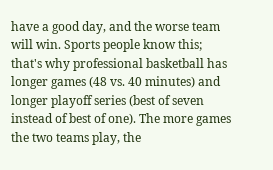have a good day, and the worse team will win. Sports people know this; that's why professional basketball has longer games (48 vs. 40 minutes) and longer playoff series (best of seven instead of best of one). The more games the two teams play, the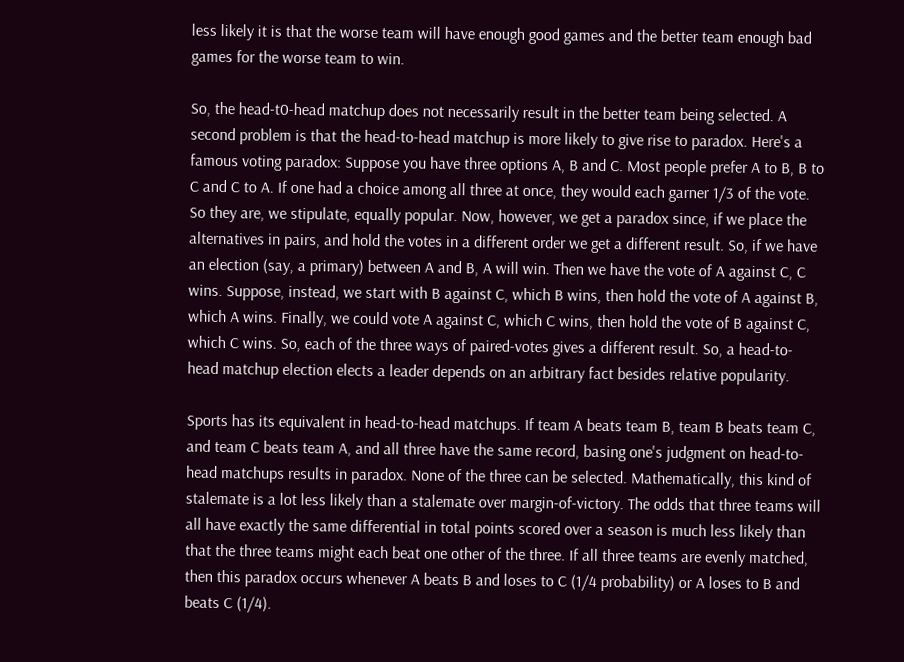less likely it is that the worse team will have enough good games and the better team enough bad games for the worse team to win.

So, the head-t0-head matchup does not necessarily result in the better team being selected. A second problem is that the head-to-head matchup is more likely to give rise to paradox. Here's a famous voting paradox: Suppose you have three options A, B and C. Most people prefer A to B, B to C and C to A. If one had a choice among all three at once, they would each garner 1/3 of the vote. So they are, we stipulate, equally popular. Now, however, we get a paradox since, if we place the alternatives in pairs, and hold the votes in a different order we get a different result. So, if we have an election (say, a primary) between A and B, A will win. Then we have the vote of A against C, C wins. Suppose, instead, we start with B against C, which B wins, then hold the vote of A against B, which A wins. Finally, we could vote A against C, which C wins, then hold the vote of B against C, which C wins. So, each of the three ways of paired-votes gives a different result. So, a head-to-head matchup election elects a leader depends on an arbitrary fact besides relative popularity.

Sports has its equivalent in head-to-head matchups. If team A beats team B, team B beats team C, and team C beats team A, and all three have the same record, basing one's judgment on head-to-head matchups results in paradox. None of the three can be selected. Mathematically, this kind of stalemate is a lot less likely than a stalemate over margin-of-victory. The odds that three teams will all have exactly the same differential in total points scored over a season is much less likely than that the three teams might each beat one other of the three. If all three teams are evenly matched, then this paradox occurs whenever A beats B and loses to C (1/4 probability) or A loses to B and beats C (1/4).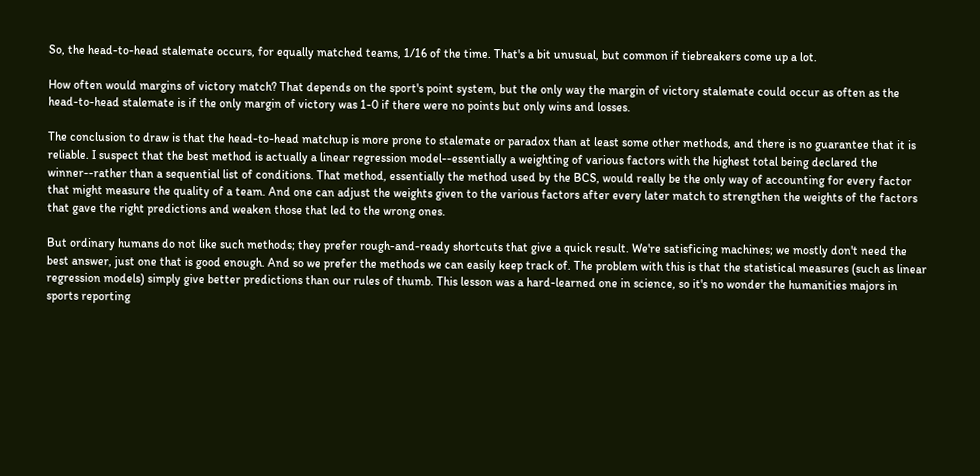So, the head-to-head stalemate occurs, for equally matched teams, 1/16 of the time. That's a bit unusual, but common if tiebreakers come up a lot.

How often would margins of victory match? That depends on the sport's point system, but the only way the margin of victory stalemate could occur as often as the head-to-head stalemate is if the only margin of victory was 1-0 if there were no points but only wins and losses.

The conclusion to draw is that the head-to-head matchup is more prone to stalemate or paradox than at least some other methods, and there is no guarantee that it is reliable. I suspect that the best method is actually a linear regression model--essentially a weighting of various factors with the highest total being declared the winner--rather than a sequential list of conditions. That method, essentially the method used by the BCS, would really be the only way of accounting for every factor that might measure the quality of a team. And one can adjust the weights given to the various factors after every later match to strengthen the weights of the factors that gave the right predictions and weaken those that led to the wrong ones.

But ordinary humans do not like such methods; they prefer rough-and-ready shortcuts that give a quick result. We're satisficing machines; we mostly don't need the best answer, just one that is good enough. And so we prefer the methods we can easily keep track of. The problem with this is that the statistical measures (such as linear regression models) simply give better predictions than our rules of thumb. This lesson was a hard-learned one in science, so it's no wonder the humanities majors in sports reporting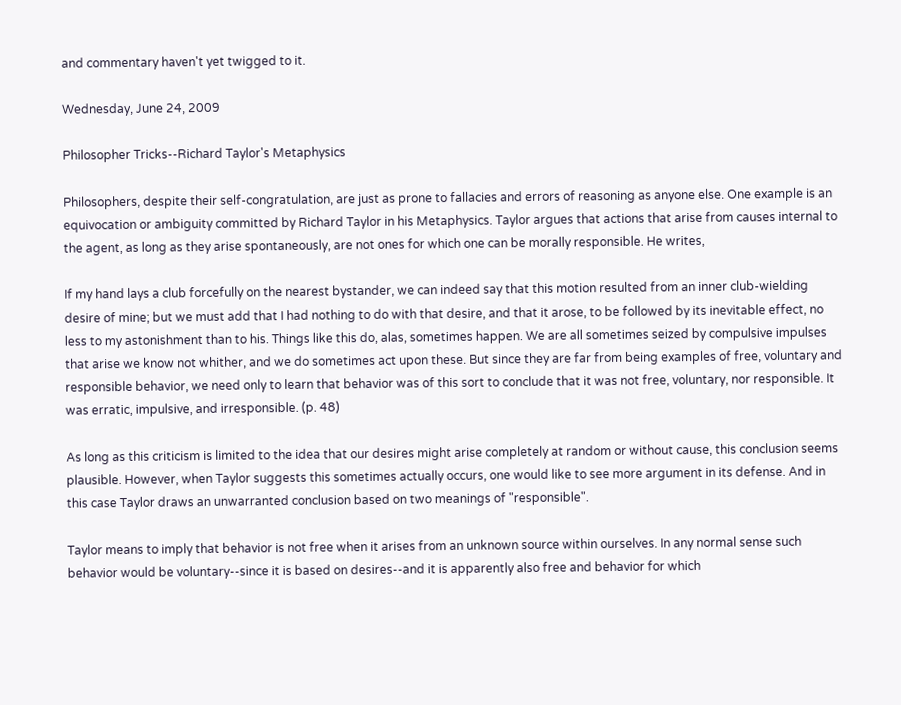and commentary haven't yet twigged to it.

Wednesday, June 24, 2009

Philosopher Tricks--Richard Taylor's Metaphysics

Philosophers, despite their self-congratulation, are just as prone to fallacies and errors of reasoning as anyone else. One example is an equivocation or ambiguity committed by Richard Taylor in his Metaphysics. Taylor argues that actions that arise from causes internal to the agent, as long as they arise spontaneously, are not ones for which one can be morally responsible. He writes,

If my hand lays a club forcefully on the nearest bystander, we can indeed say that this motion resulted from an inner club-wielding desire of mine; but we must add that I had nothing to do with that desire, and that it arose, to be followed by its inevitable effect, no less to my astonishment than to his. Things like this do, alas, sometimes happen. We are all sometimes seized by compulsive impulses that arise we know not whither, and we do sometimes act upon these. But since they are far from being examples of free, voluntary and responsible behavior, we need only to learn that behavior was of this sort to conclude that it was not free, voluntary, nor responsible. It was erratic, impulsive, and irresponsible. (p. 48)

As long as this criticism is limited to the idea that our desires might arise completely at random or without cause, this conclusion seems plausible. However, when Taylor suggests this sometimes actually occurs, one would like to see more argument in its defense. And in this case Taylor draws an unwarranted conclusion based on two meanings of "responsible".

Taylor means to imply that behavior is not free when it arises from an unknown source within ourselves. In any normal sense such behavior would be voluntary--since it is based on desires--and it is apparently also free and behavior for which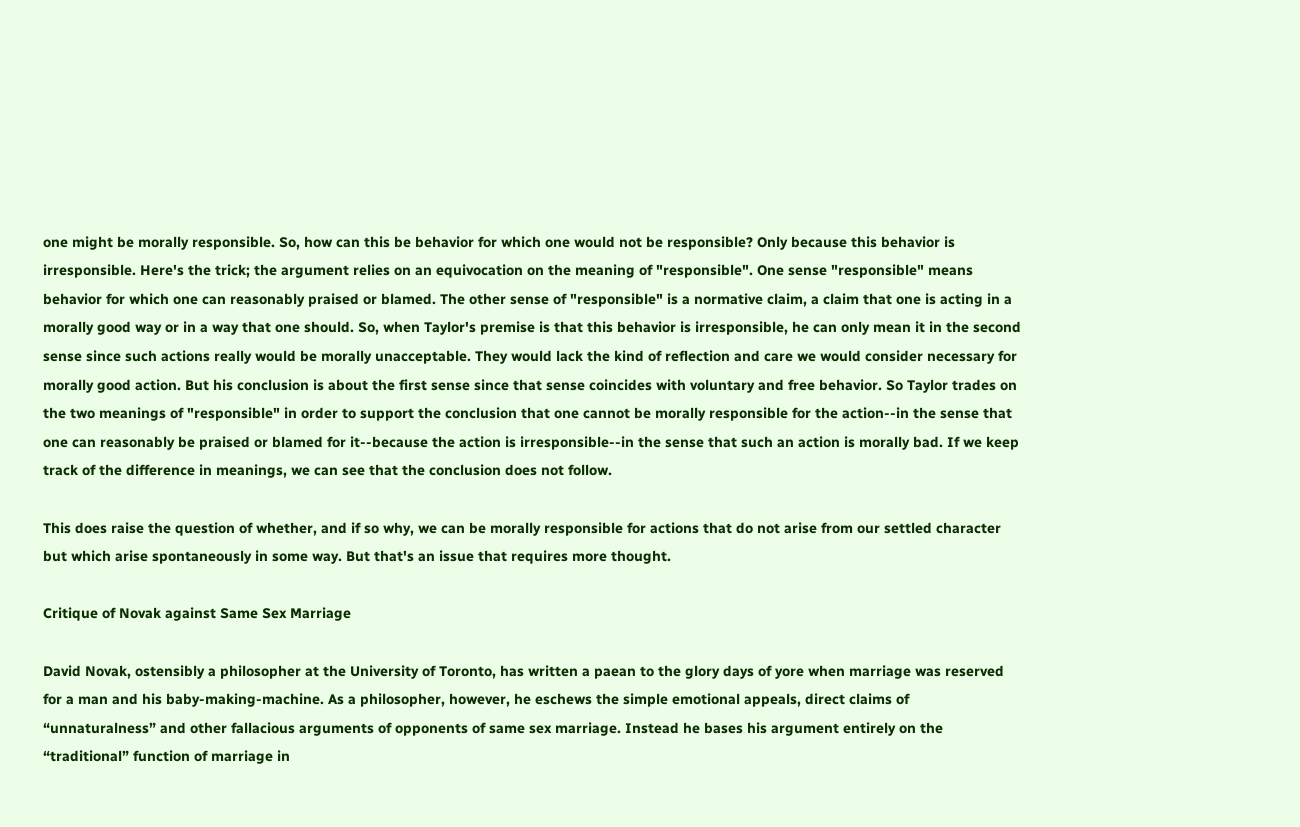one might be morally responsible. So, how can this be behavior for which one would not be responsible? Only because this behavior is irresponsible. Here's the trick; the argument relies on an equivocation on the meaning of "responsible". One sense "responsible" means behavior for which one can reasonably praised or blamed. The other sense of "responsible" is a normative claim, a claim that one is acting in a morally good way or in a way that one should. So, when Taylor's premise is that this behavior is irresponsible, he can only mean it in the second sense since such actions really would be morally unacceptable. They would lack the kind of reflection and care we would consider necessary for morally good action. But his conclusion is about the first sense since that sense coincides with voluntary and free behavior. So Taylor trades on the two meanings of "responsible" in order to support the conclusion that one cannot be morally responsible for the action--in the sense that one can reasonably be praised or blamed for it--because the action is irresponsible--in the sense that such an action is morally bad. If we keep track of the difference in meanings, we can see that the conclusion does not follow.

This does raise the question of whether, and if so why, we can be morally responsible for actions that do not arise from our settled character but which arise spontaneously in some way. But that's an issue that requires more thought.

Critique of Novak against Same Sex Marriage

David Novak, ostensibly a philosopher at the University of Toronto, has written a paean to the glory days of yore when marriage was reserved for a man and his baby-making-machine. As a philosopher, however, he eschews the simple emotional appeals, direct claims of “unnaturalness” and other fallacious arguments of opponents of same sex marriage. Instead he bases his argument entirely on the “traditional” function of marriage in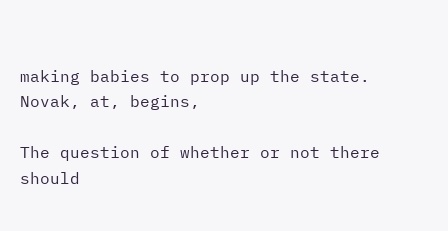making babies to prop up the state.
Novak, at, begins,

The question of whether or not there should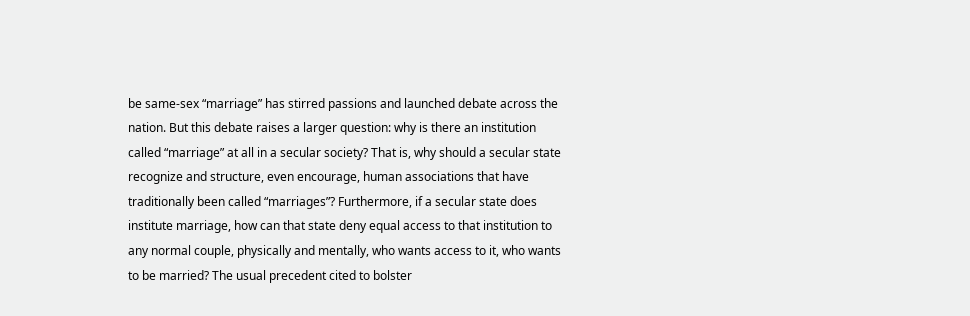be same-sex “marriage” has stirred passions and launched debate across the nation. But this debate raises a larger question: why is there an institution called “marriage” at all in a secular society? That is, why should a secular state recognize and structure, even encourage, human associations that have traditionally been called “marriages”? Furthermore, if a secular state does institute marriage, how can that state deny equal access to that institution to any normal couple, physically and mentally, who wants access to it, who wants to be married? The usual precedent cited to bolster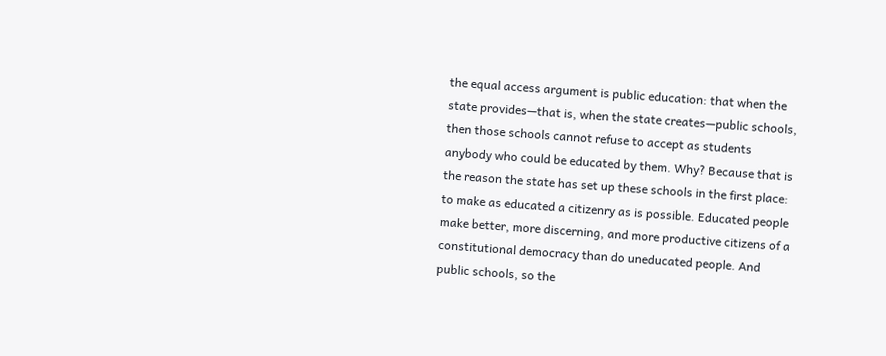the equal access argument is public education: that when the state provides—that is, when the state creates—public schools, then those schools cannot refuse to accept as students anybody who could be educated by them. Why? Because that is the reason the state has set up these schools in the first place: to make as educated a citizenry as is possible. Educated people make better, more discerning, and more productive citizens of a constitutional democracy than do uneducated people. And public schools, so the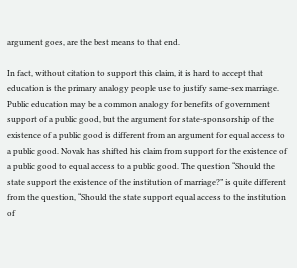argument goes, are the best means to that end.

In fact, without citation to support this claim, it is hard to accept that education is the primary analogy people use to justify same-sex marriage. Public education may be a common analogy for benefits of government support of a public good, but the argument for state-sponsorship of the existence of a public good is different from an argument for equal access to a public good. Novak has shifted his claim from support for the existence of a public good to equal access to a public good. The question “Should the state support the existence of the institution of marriage?” is quite different from the question, “Should the state support equal access to the institution of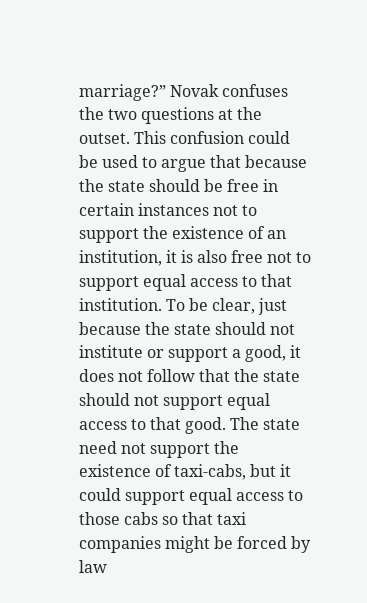marriage?” Novak confuses the two questions at the outset. This confusion could be used to argue that because the state should be free in certain instances not to support the existence of an institution, it is also free not to support equal access to that institution. To be clear, just because the state should not institute or support a good, it does not follow that the state should not support equal access to that good. The state need not support the existence of taxi-cabs, but it could support equal access to those cabs so that taxi companies might be forced by law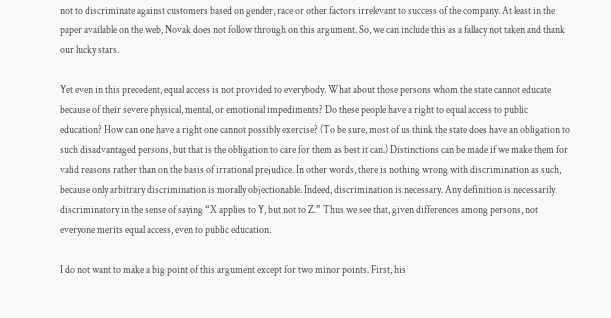not to discriminate against customers based on gender, race or other factors irrelevant to success of the company. At least in the paper available on the web, Novak does not follow through on this argument. So, we can include this as a fallacy not taken and thank our lucky stars.

Yet even in this precedent, equal access is not provided to everybody. What about those persons whom the state cannot educate because of their severe physical, mental, or emotional impediments? Do these people have a right to equal access to public education? How can one have a right one cannot possibly exercise? (To be sure, most of us think the state does have an obligation to such disadvantaged persons, but that is the obligation to care for them as best it can.) Distinctions can be made if we make them for valid reasons rather than on the basis of irrational prejudice. In other words, there is nothing wrong with discrimination as such, because only arbitrary discrimination is morally objectionable. Indeed, discrimination is necessary. Any definition is necessarily discriminatory in the sense of saying “X applies to Y, but not to Z.” Thus we see that, given differences among persons, not everyone merits equal access, even to public education.

I do not want to make a big point of this argument except for two minor points. First, his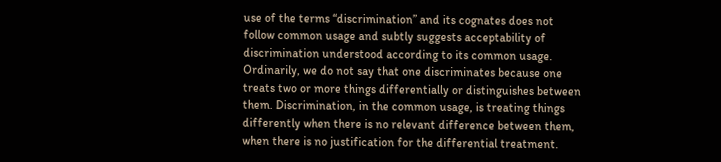use of the terms “discrimination” and its cognates does not follow common usage and subtly suggests acceptability of discrimination understood according to its common usage. Ordinarily, we do not say that one discriminates because one treats two or more things differentially or distinguishes between them. Discrimination, in the common usage, is treating things differently when there is no relevant difference between them, when there is no justification for the differential treatment.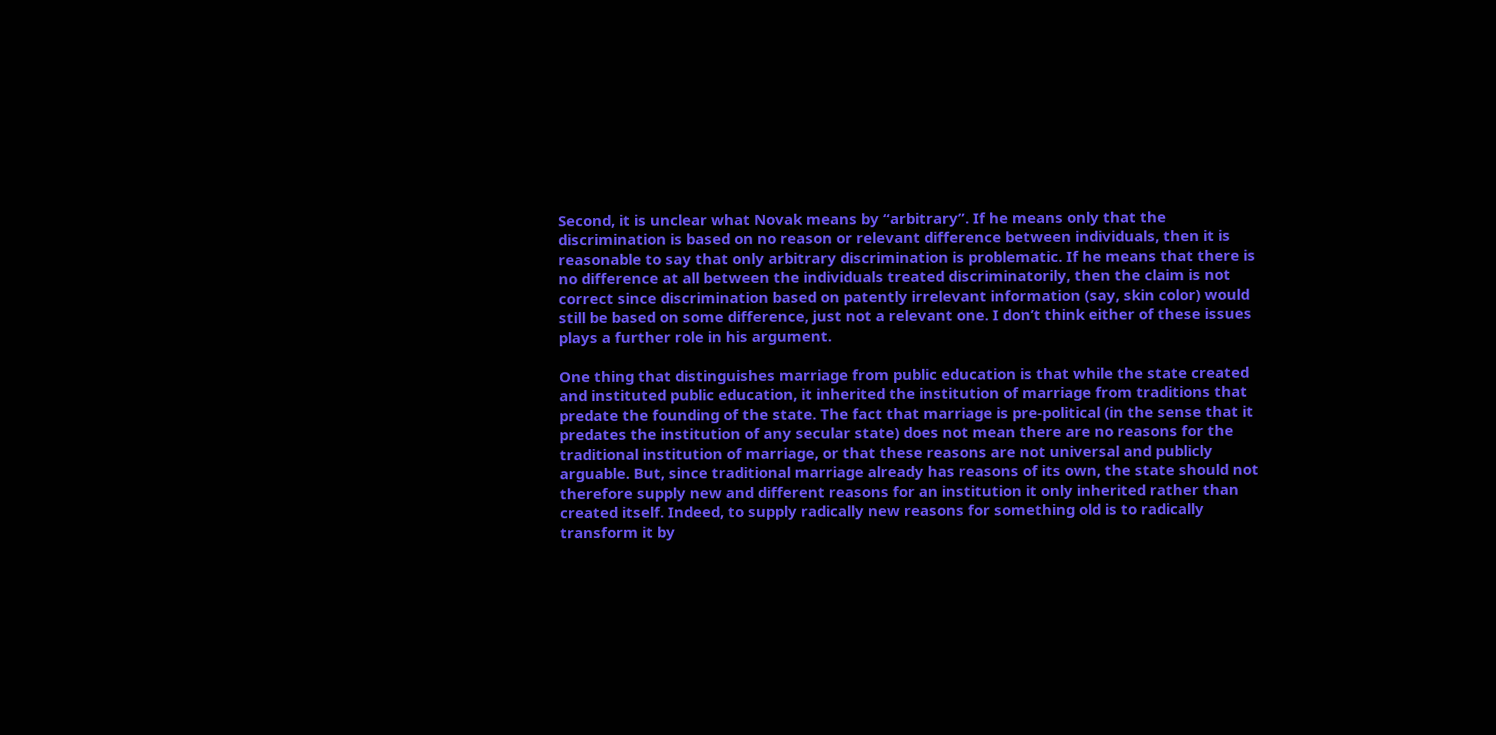Second, it is unclear what Novak means by “arbitrary”. If he means only that the discrimination is based on no reason or relevant difference between individuals, then it is reasonable to say that only arbitrary discrimination is problematic. If he means that there is no difference at all between the individuals treated discriminatorily, then the claim is not correct since discrimination based on patently irrelevant information (say, skin color) would still be based on some difference, just not a relevant one. I don’t think either of these issues plays a further role in his argument.

One thing that distinguishes marriage from public education is that while the state created and instituted public education, it inherited the institution of marriage from traditions that predate the founding of the state. The fact that marriage is pre-political (in the sense that it predates the institution of any secular state) does not mean there are no reasons for the traditional institution of marriage, or that these reasons are not universal and publicly arguable. But, since traditional marriage already has reasons of its own, the state should not therefore supply new and different reasons for an institution it only inherited rather than created itself. Indeed, to supply radically new reasons for something old is to radically transform it by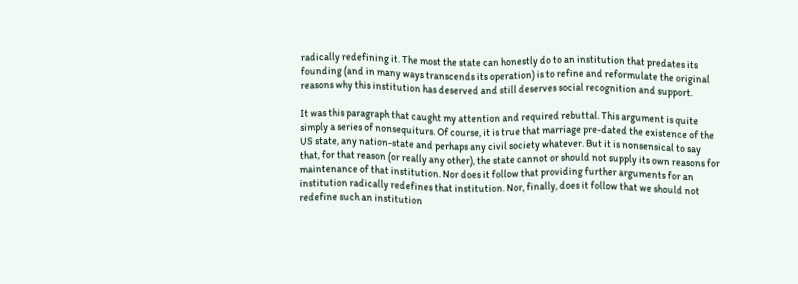radically redefining it. The most the state can honestly do to an institution that predates its founding (and in many ways transcends its operation) is to refine and reformulate the original reasons why this institution has deserved and still deserves social recognition and support.

It was this paragraph that caught my attention and required rebuttal. This argument is quite simply a series of nonsequiturs. Of course, it is true that marriage pre-dated the existence of the US state, any nation-state and perhaps any civil society whatever. But it is nonsensical to say that, for that reason (or really any other), the state cannot or should not supply its own reasons for maintenance of that institution. Nor does it follow that providing further arguments for an institution radically redefines that institution. Nor, finally, does it follow that we should not redefine such an institution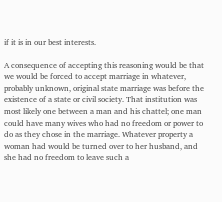if it is in our best interests.

A consequence of accepting this reasoning would be that we would be forced to accept marriage in whatever, probably unknown, original state marriage was before the existence of a state or civil society. That institution was most likely one between a man and his chattel; one man could have many wives who had no freedom or power to do as they chose in the marriage. Whatever property a woman had would be turned over to her husband, and she had no freedom to leave such a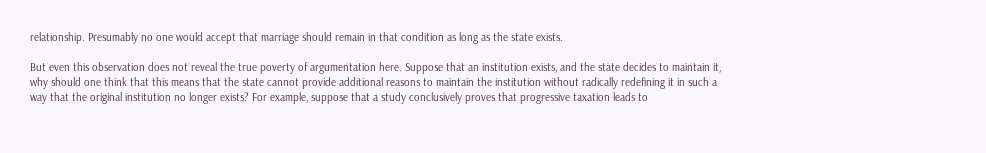relationship. Presumably no one would accept that marriage should remain in that condition as long as the state exists.

But even this observation does not reveal the true poverty of argumentation here. Suppose that an institution exists, and the state decides to maintain it, why should one think that this means that the state cannot provide additional reasons to maintain the institution without radically redefining it in such a way that the original institution no longer exists? For example, suppose that a study conclusively proves that progressive taxation leads to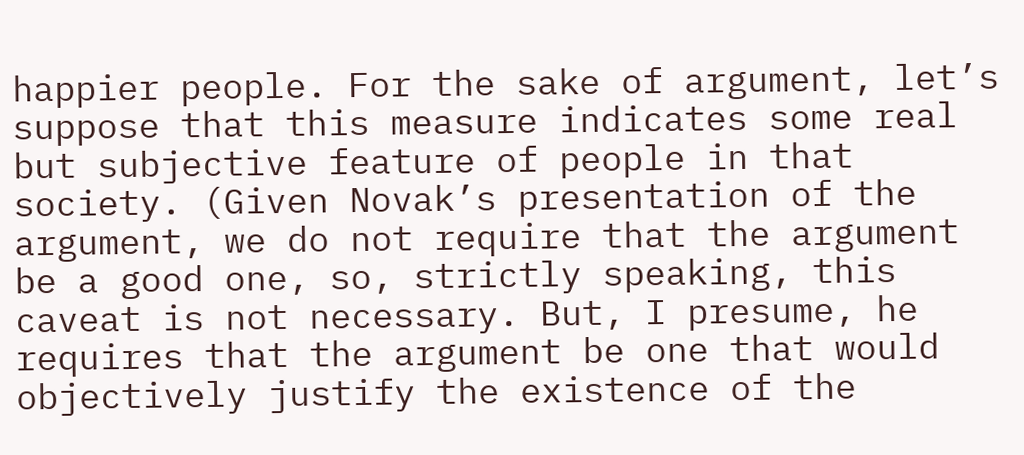happier people. For the sake of argument, let’s suppose that this measure indicates some real but subjective feature of people in that society. (Given Novak’s presentation of the argument, we do not require that the argument be a good one, so, strictly speaking, this caveat is not necessary. But, I presume, he requires that the argument be one that would objectively justify the existence of the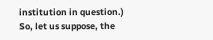institution in question.) So, let us suppose, the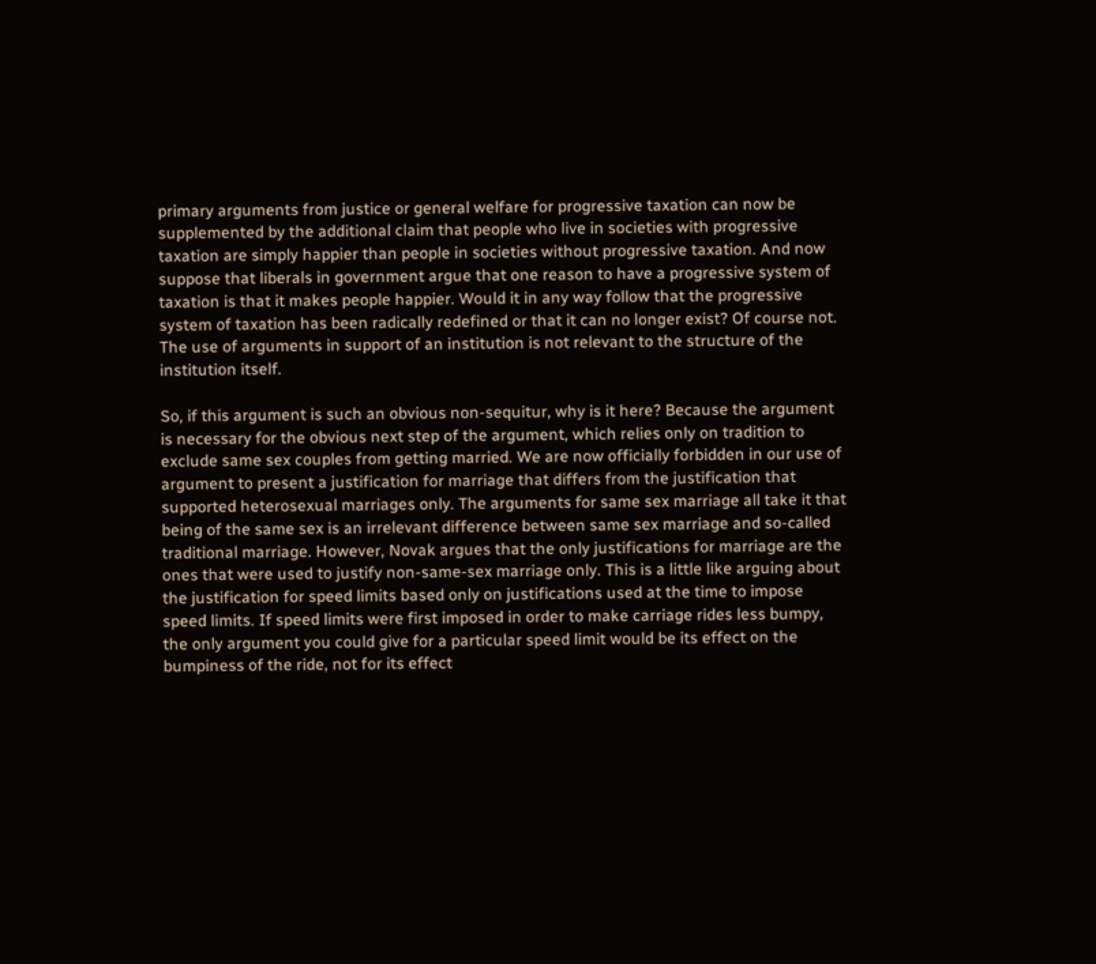primary arguments from justice or general welfare for progressive taxation can now be supplemented by the additional claim that people who live in societies with progressive taxation are simply happier than people in societies without progressive taxation. And now suppose that liberals in government argue that one reason to have a progressive system of taxation is that it makes people happier. Would it in any way follow that the progressive system of taxation has been radically redefined or that it can no longer exist? Of course not. The use of arguments in support of an institution is not relevant to the structure of the institution itself.

So, if this argument is such an obvious non-sequitur, why is it here? Because the argument is necessary for the obvious next step of the argument, which relies only on tradition to exclude same sex couples from getting married. We are now officially forbidden in our use of argument to present a justification for marriage that differs from the justification that supported heterosexual marriages only. The arguments for same sex marriage all take it that being of the same sex is an irrelevant difference between same sex marriage and so-called traditional marriage. However, Novak argues that the only justifications for marriage are the ones that were used to justify non-same-sex marriage only. This is a little like arguing about the justification for speed limits based only on justifications used at the time to impose speed limits. If speed limits were first imposed in order to make carriage rides less bumpy, the only argument you could give for a particular speed limit would be its effect on the bumpiness of the ride, not for its effect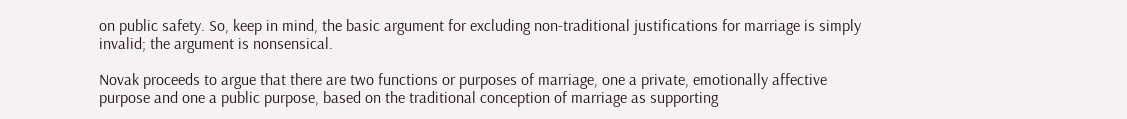on public safety. So, keep in mind, the basic argument for excluding non-traditional justifications for marriage is simply invalid; the argument is nonsensical.

Novak proceeds to argue that there are two functions or purposes of marriage, one a private, emotionally affective purpose and one a public purpose, based on the traditional conception of marriage as supporting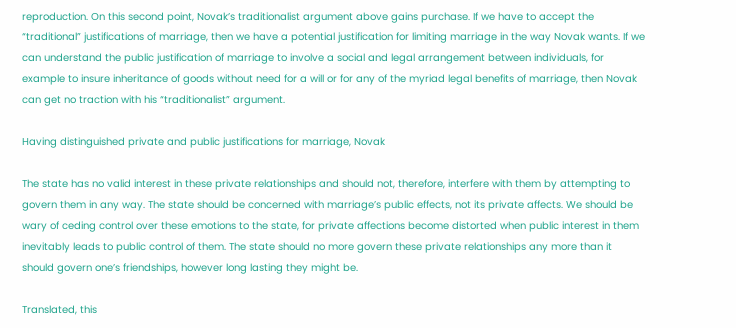reproduction. On this second point, Novak’s traditionalist argument above gains purchase. If we have to accept the “traditional” justifications of marriage, then we have a potential justification for limiting marriage in the way Novak wants. If we can understand the public justification of marriage to involve a social and legal arrangement between individuals, for example to insure inheritance of goods without need for a will or for any of the myriad legal benefits of marriage, then Novak can get no traction with his “traditionalist” argument.

Having distinguished private and public justifications for marriage, Novak

The state has no valid interest in these private relationships and should not, therefore, interfere with them by attempting to govern them in any way. The state should be concerned with marriage’s public effects, not its private affects. We should be wary of ceding control over these emotions to the state, for private affections become distorted when public interest in them inevitably leads to public control of them. The state should no more govern these private relationships any more than it should govern one’s friendships, however long lasting they might be.

Translated, this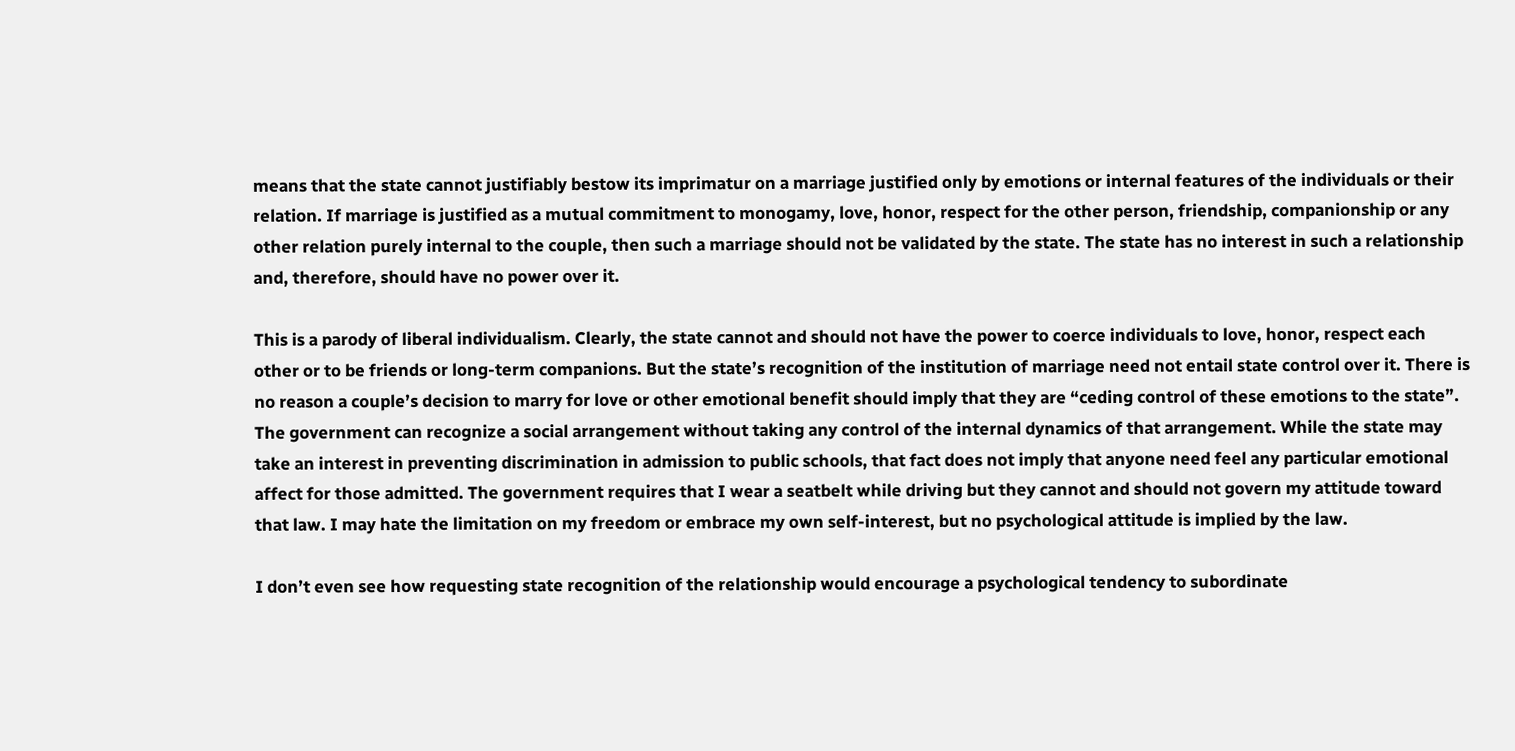means that the state cannot justifiably bestow its imprimatur on a marriage justified only by emotions or internal features of the individuals or their relation. If marriage is justified as a mutual commitment to monogamy, love, honor, respect for the other person, friendship, companionship or any other relation purely internal to the couple, then such a marriage should not be validated by the state. The state has no interest in such a relationship and, therefore, should have no power over it.

This is a parody of liberal individualism. Clearly, the state cannot and should not have the power to coerce individuals to love, honor, respect each other or to be friends or long-term companions. But the state’s recognition of the institution of marriage need not entail state control over it. There is no reason a couple’s decision to marry for love or other emotional benefit should imply that they are “ceding control of these emotions to the state”. The government can recognize a social arrangement without taking any control of the internal dynamics of that arrangement. While the state may take an interest in preventing discrimination in admission to public schools, that fact does not imply that anyone need feel any particular emotional affect for those admitted. The government requires that I wear a seatbelt while driving but they cannot and should not govern my attitude toward that law. I may hate the limitation on my freedom or embrace my own self-interest, but no psychological attitude is implied by the law.

I don’t even see how requesting state recognition of the relationship would encourage a psychological tendency to subordinate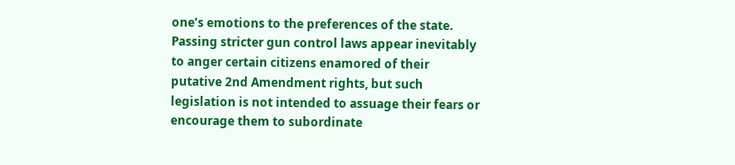one’s emotions to the preferences of the state. Passing stricter gun control laws appear inevitably to anger certain citizens enamored of their putative 2nd Amendment rights, but such legislation is not intended to assuage their fears or encourage them to subordinate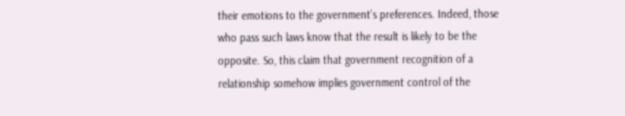their emotions to the government’s preferences. Indeed, those who pass such laws know that the result is likely to be the opposite. So, this claim that government recognition of a relationship somehow implies government control of the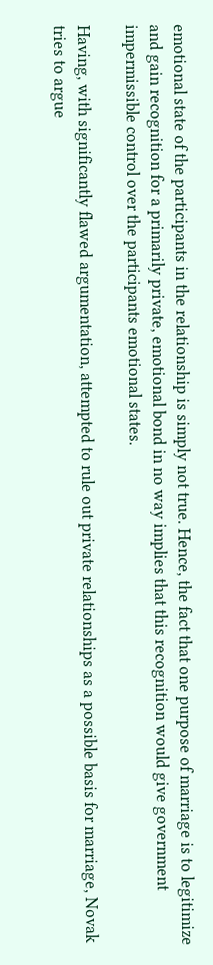emotional state of the participants in the relationship is simply not true. Hence, the fact that one purpose of marriage is to legitimize and gain recognition for a primarily private, emotional bond in no way implies that this recognition would give government impermissible control over the participants emotional states.

Having, with significantly flawed argumentation, attempted to rule out private relationships as a possible basis for marriage, Novak tries to argue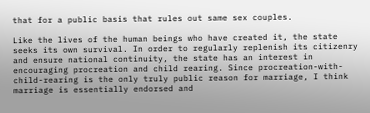that for a public basis that rules out same sex couples.

Like the lives of the human beings who have created it, the state seeks its own survival. In order to regularly replenish its citizenry and ensure national continuity, the state has an interest in encouraging procreation and child rearing. Since procreation-with-child-rearing is the only truly public reason for marriage, I think marriage is essentially endorsed and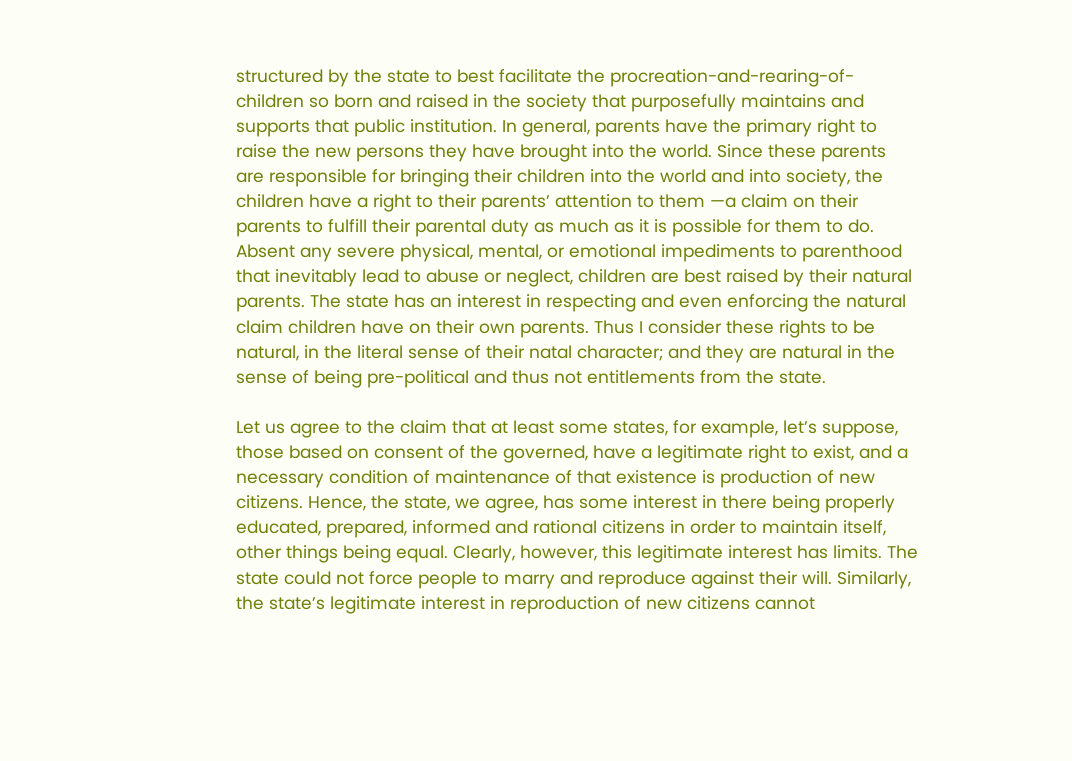structured by the state to best facilitate the procreation-and-rearing-of-children so born and raised in the society that purposefully maintains and supports that public institution. In general, parents have the primary right to raise the new persons they have brought into the world. Since these parents are responsible for bringing their children into the world and into society, the children have a right to their parents’ attention to them —a claim on their parents to fulfill their parental duty as much as it is possible for them to do. Absent any severe physical, mental, or emotional impediments to parenthood that inevitably lead to abuse or neglect, children are best raised by their natural parents. The state has an interest in respecting and even enforcing the natural claim children have on their own parents. Thus I consider these rights to be natural, in the literal sense of their natal character; and they are natural in the sense of being pre-political and thus not entitlements from the state.

Let us agree to the claim that at least some states, for example, let’s suppose, those based on consent of the governed, have a legitimate right to exist, and a necessary condition of maintenance of that existence is production of new citizens. Hence, the state, we agree, has some interest in there being properly educated, prepared, informed and rational citizens in order to maintain itself, other things being equal. Clearly, however, this legitimate interest has limits. The state could not force people to marry and reproduce against their will. Similarly, the state’s legitimate interest in reproduction of new citizens cannot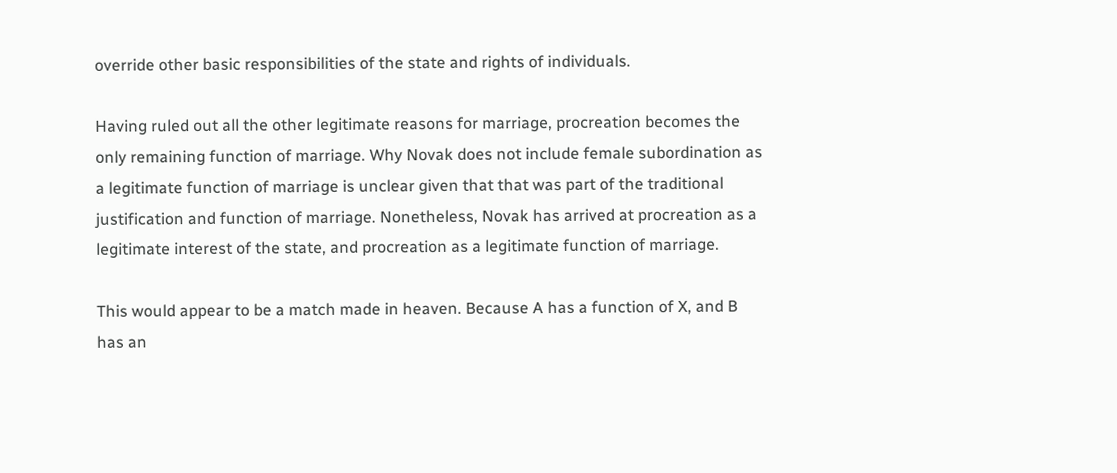override other basic responsibilities of the state and rights of individuals.

Having ruled out all the other legitimate reasons for marriage, procreation becomes the only remaining function of marriage. Why Novak does not include female subordination as a legitimate function of marriage is unclear given that that was part of the traditional justification and function of marriage. Nonetheless, Novak has arrived at procreation as a legitimate interest of the state, and procreation as a legitimate function of marriage.

This would appear to be a match made in heaven. Because A has a function of X, and B has an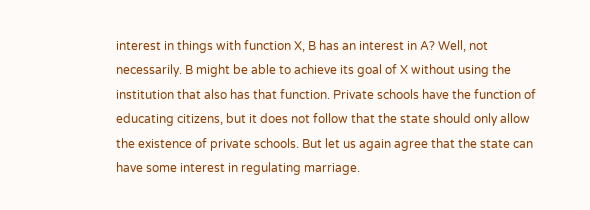interest in things with function X, B has an interest in A? Well, not necessarily. B might be able to achieve its goal of X without using the institution that also has that function. Private schools have the function of educating citizens, but it does not follow that the state should only allow the existence of private schools. But let us again agree that the state can have some interest in regulating marriage.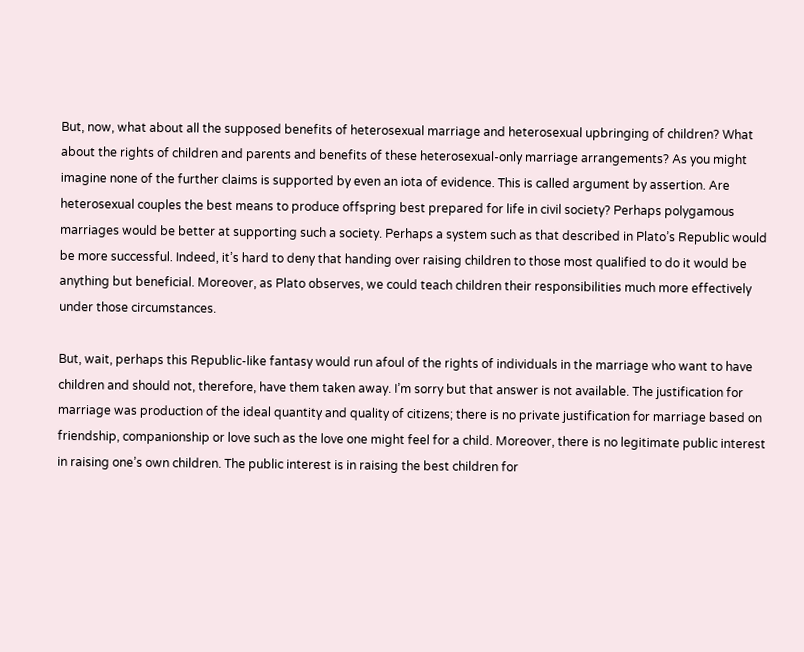But, now, what about all the supposed benefits of heterosexual marriage and heterosexual upbringing of children? What about the rights of children and parents and benefits of these heterosexual-only marriage arrangements? As you might imagine none of the further claims is supported by even an iota of evidence. This is called argument by assertion. Are heterosexual couples the best means to produce offspring best prepared for life in civil society? Perhaps polygamous marriages would be better at supporting such a society. Perhaps a system such as that described in Plato’s Republic would be more successful. Indeed, it’s hard to deny that handing over raising children to those most qualified to do it would be anything but beneficial. Moreover, as Plato observes, we could teach children their responsibilities much more effectively under those circumstances.

But, wait, perhaps this Republic-like fantasy would run afoul of the rights of individuals in the marriage who want to have children and should not, therefore, have them taken away. I’m sorry but that answer is not available. The justification for marriage was production of the ideal quantity and quality of citizens; there is no private justification for marriage based on friendship, companionship or love such as the love one might feel for a child. Moreover, there is no legitimate public interest in raising one’s own children. The public interest is in raising the best children for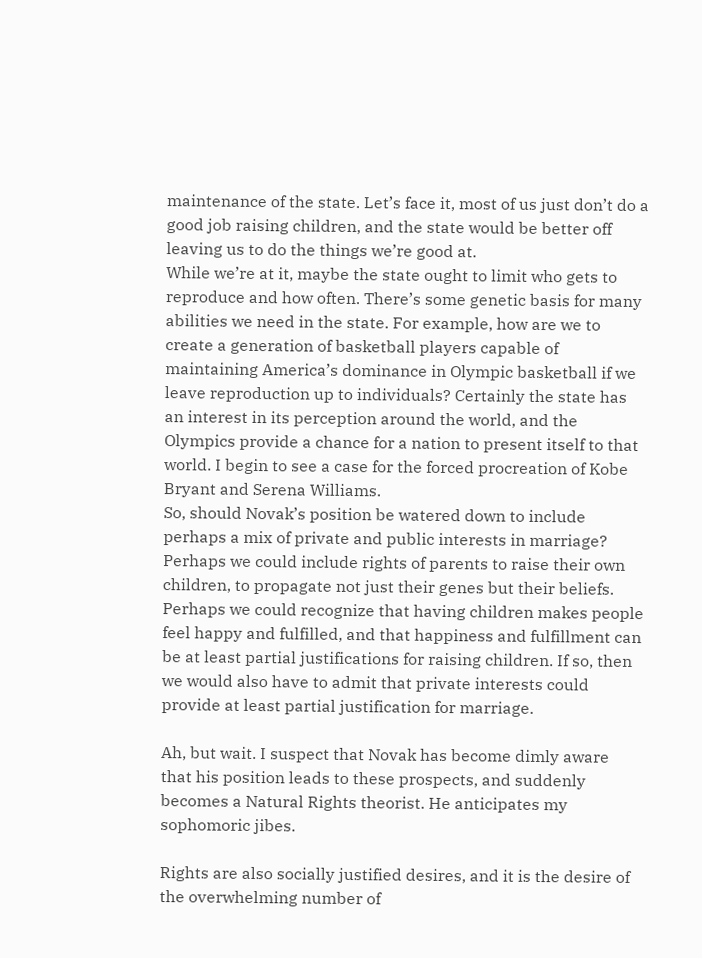maintenance of the state. Let’s face it, most of us just don’t do a good job raising children, and the state would be better off leaving us to do the things we’re good at.
While we’re at it, maybe the state ought to limit who gets to reproduce and how often. There’s some genetic basis for many abilities we need in the state. For example, how are we to create a generation of basketball players capable of maintaining America’s dominance in Olympic basketball if we leave reproduction up to individuals? Certainly the state has an interest in its perception around the world, and the Olympics provide a chance for a nation to present itself to that world. I begin to see a case for the forced procreation of Kobe Bryant and Serena Williams.
So, should Novak’s position be watered down to include perhaps a mix of private and public interests in marriage? Perhaps we could include rights of parents to raise their own children, to propagate not just their genes but their beliefs. Perhaps we could recognize that having children makes people feel happy and fulfilled, and that happiness and fulfillment can be at least partial justifications for raising children. If so, then we would also have to admit that private interests could provide at least partial justification for marriage.

Ah, but wait. I suspect that Novak has become dimly aware that his position leads to these prospects, and suddenly becomes a Natural Rights theorist. He anticipates my sophomoric jibes.

Rights are also socially justified desires, and it is the desire of the overwhelming number of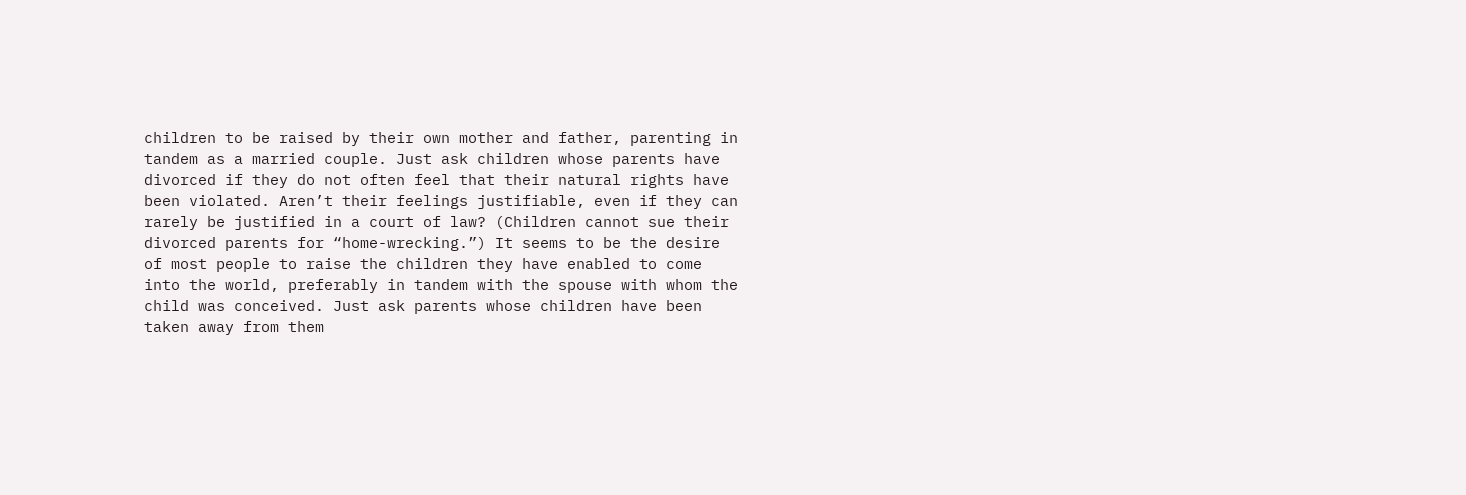children to be raised by their own mother and father, parenting in tandem as a married couple. Just ask children whose parents have divorced if they do not often feel that their natural rights have been violated. Aren’t their feelings justifiable, even if they can rarely be justified in a court of law? (Children cannot sue their divorced parents for “home-wrecking.”) It seems to be the desire of most people to raise the children they have enabled to come into the world, preferably in tandem with the spouse with whom the child was conceived. Just ask parents whose children have been taken away from them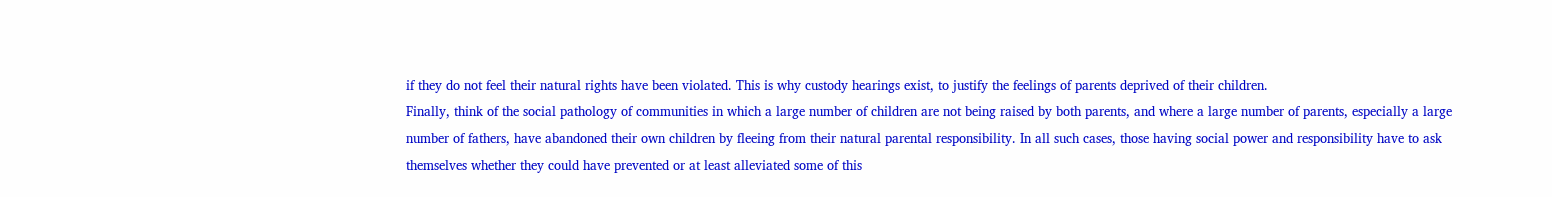if they do not feel their natural rights have been violated. This is why custody hearings exist, to justify the feelings of parents deprived of their children.
Finally, think of the social pathology of communities in which a large number of children are not being raised by both parents, and where a large number of parents, especially a large number of fathers, have abandoned their own children by fleeing from their natural parental responsibility. In all such cases, those having social power and responsibility have to ask themselves whether they could have prevented or at least alleviated some of this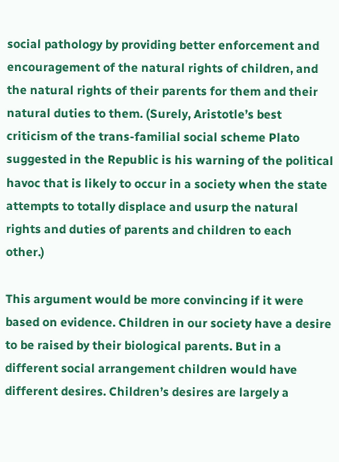social pathology by providing better enforcement and encouragement of the natural rights of children, and the natural rights of their parents for them and their natural duties to them. (Surely, Aristotle’s best criticism of the trans-familial social scheme Plato suggested in the Republic is his warning of the political havoc that is likely to occur in a society when the state attempts to totally displace and usurp the natural rights and duties of parents and children to each other.)

This argument would be more convincing if it were based on evidence. Children in our society have a desire to be raised by their biological parents. But in a different social arrangement children would have different desires. Children’s desires are largely a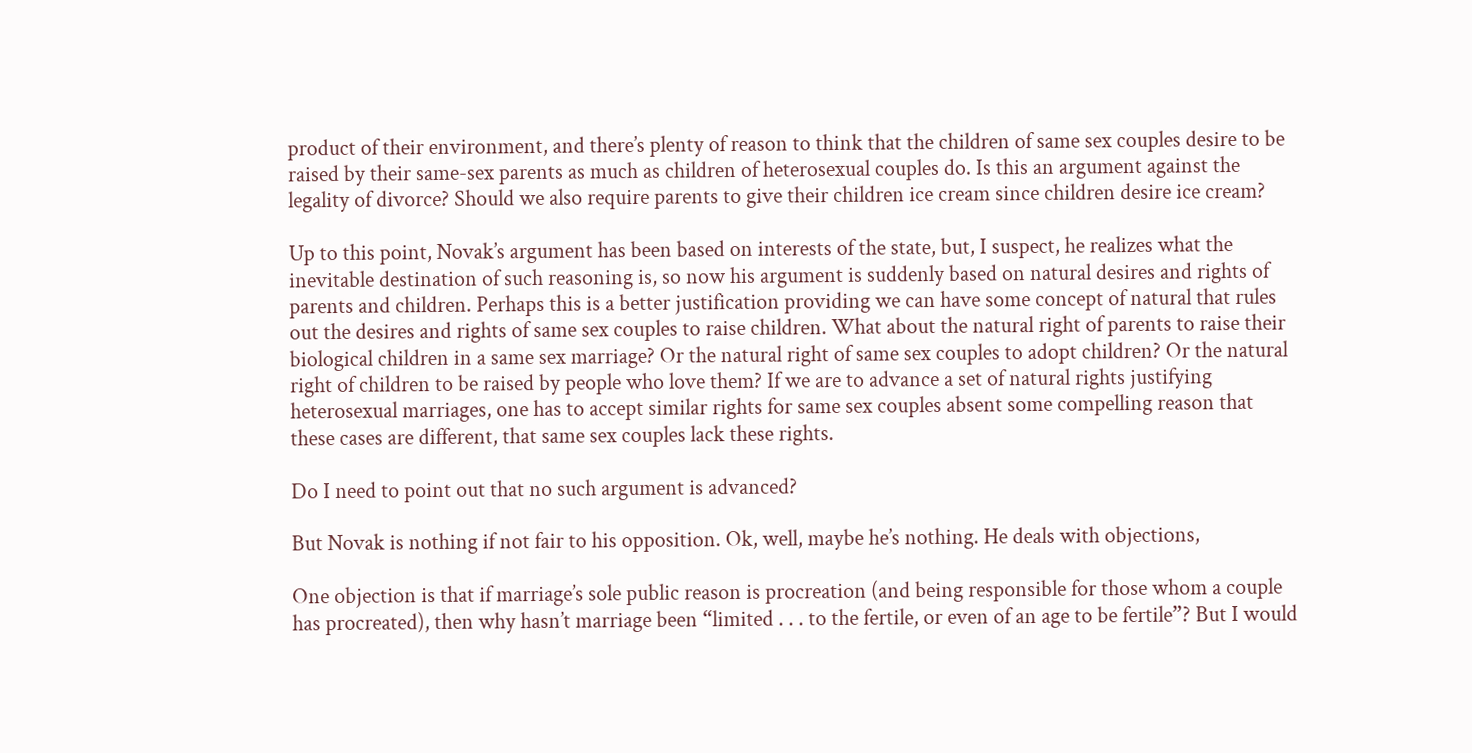product of their environment, and there’s plenty of reason to think that the children of same sex couples desire to be raised by their same-sex parents as much as children of heterosexual couples do. Is this an argument against the legality of divorce? Should we also require parents to give their children ice cream since children desire ice cream?

Up to this point, Novak’s argument has been based on interests of the state, but, I suspect, he realizes what the inevitable destination of such reasoning is, so now his argument is suddenly based on natural desires and rights of parents and children. Perhaps this is a better justification providing we can have some concept of natural that rules out the desires and rights of same sex couples to raise children. What about the natural right of parents to raise their biological children in a same sex marriage? Or the natural right of same sex couples to adopt children? Or the natural right of children to be raised by people who love them? If we are to advance a set of natural rights justifying heterosexual marriages, one has to accept similar rights for same sex couples absent some compelling reason that these cases are different, that same sex couples lack these rights.

Do I need to point out that no such argument is advanced?

But Novak is nothing if not fair to his opposition. Ok, well, maybe he’s nothing. He deals with objections,

One objection is that if marriage’s sole public reason is procreation (and being responsible for those whom a couple has procreated), then why hasn’t marriage been “limited . . . to the fertile, or even of an age to be fertile”? But I would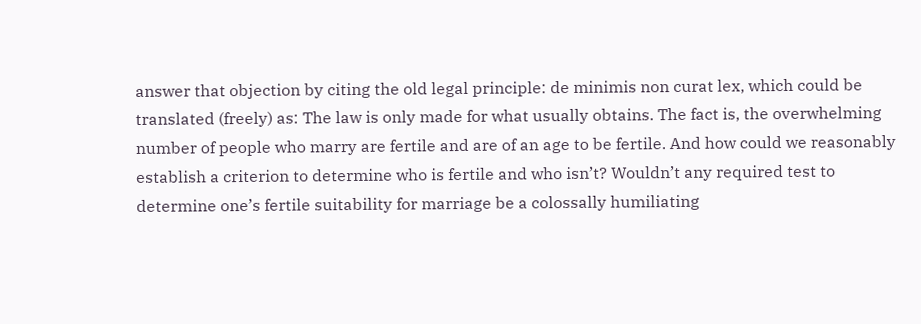answer that objection by citing the old legal principle: de minimis non curat lex, which could be translated (freely) as: The law is only made for what usually obtains. The fact is, the overwhelming number of people who marry are fertile and are of an age to be fertile. And how could we reasonably establish a criterion to determine who is fertile and who isn’t? Wouldn’t any required test to determine one’s fertile suitability for marriage be a colossally humiliating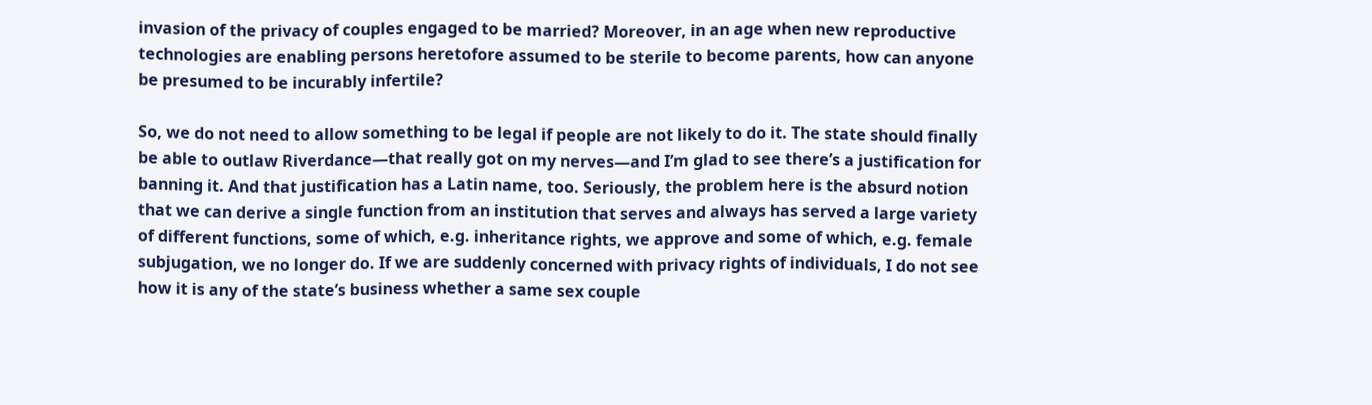invasion of the privacy of couples engaged to be married? Moreover, in an age when new reproductive technologies are enabling persons heretofore assumed to be sterile to become parents, how can anyone be presumed to be incurably infertile?

So, we do not need to allow something to be legal if people are not likely to do it. The state should finally be able to outlaw Riverdance—that really got on my nerves—and I’m glad to see there’s a justification for banning it. And that justification has a Latin name, too. Seriously, the problem here is the absurd notion that we can derive a single function from an institution that serves and always has served a large variety of different functions, some of which, e.g. inheritance rights, we approve and some of which, e.g. female subjugation, we no longer do. If we are suddenly concerned with privacy rights of individuals, I do not see how it is any of the state’s business whether a same sex couple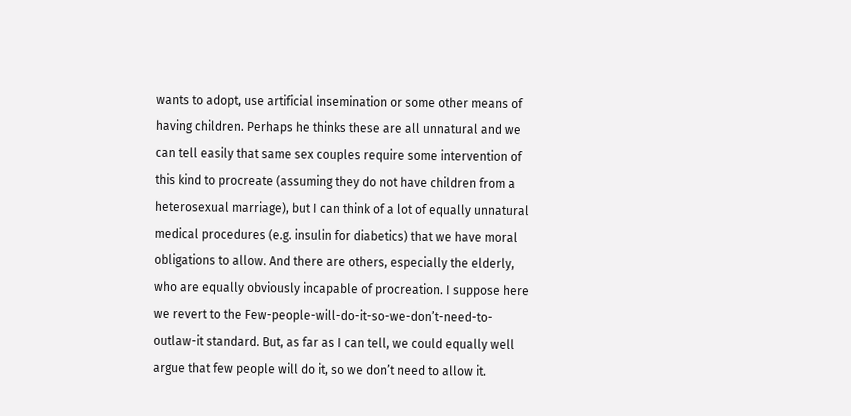wants to adopt, use artificial insemination or some other means of having children. Perhaps he thinks these are all unnatural and we can tell easily that same sex couples require some intervention of this kind to procreate (assuming they do not have children from a heterosexual marriage), but I can think of a lot of equally unnatural medical procedures (e.g. insulin for diabetics) that we have moral obligations to allow. And there are others, especially the elderly, who are equally obviously incapable of procreation. I suppose here we revert to the Few-people-will-do-it-so-we-don’t-need-to-outlaw-it standard. But, as far as I can tell, we could equally well argue that few people will do it, so we don’t need to allow it.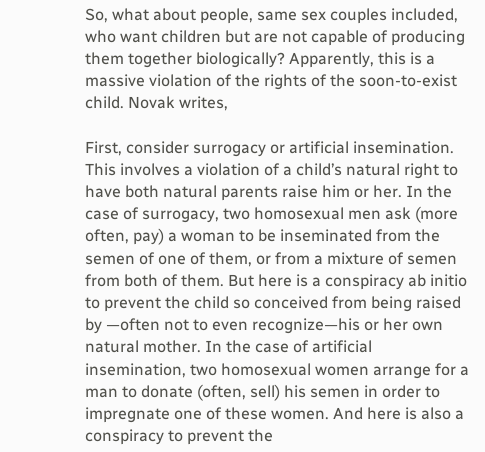So, what about people, same sex couples included, who want children but are not capable of producing them together biologically? Apparently, this is a massive violation of the rights of the soon-to-exist child. Novak writes,

First, consider surrogacy or artificial insemination. This involves a violation of a child’s natural right to have both natural parents raise him or her. In the case of surrogacy, two homosexual men ask (more often, pay) a woman to be inseminated from the semen of one of them, or from a mixture of semen from both of them. But here is a conspiracy ab initio to prevent the child so conceived from being raised by —often not to even recognize—his or her own natural mother. In the case of artificial insemination, two homosexual women arrange for a man to donate (often, sell) his semen in order to impregnate one of these women. And here is also a conspiracy to prevent the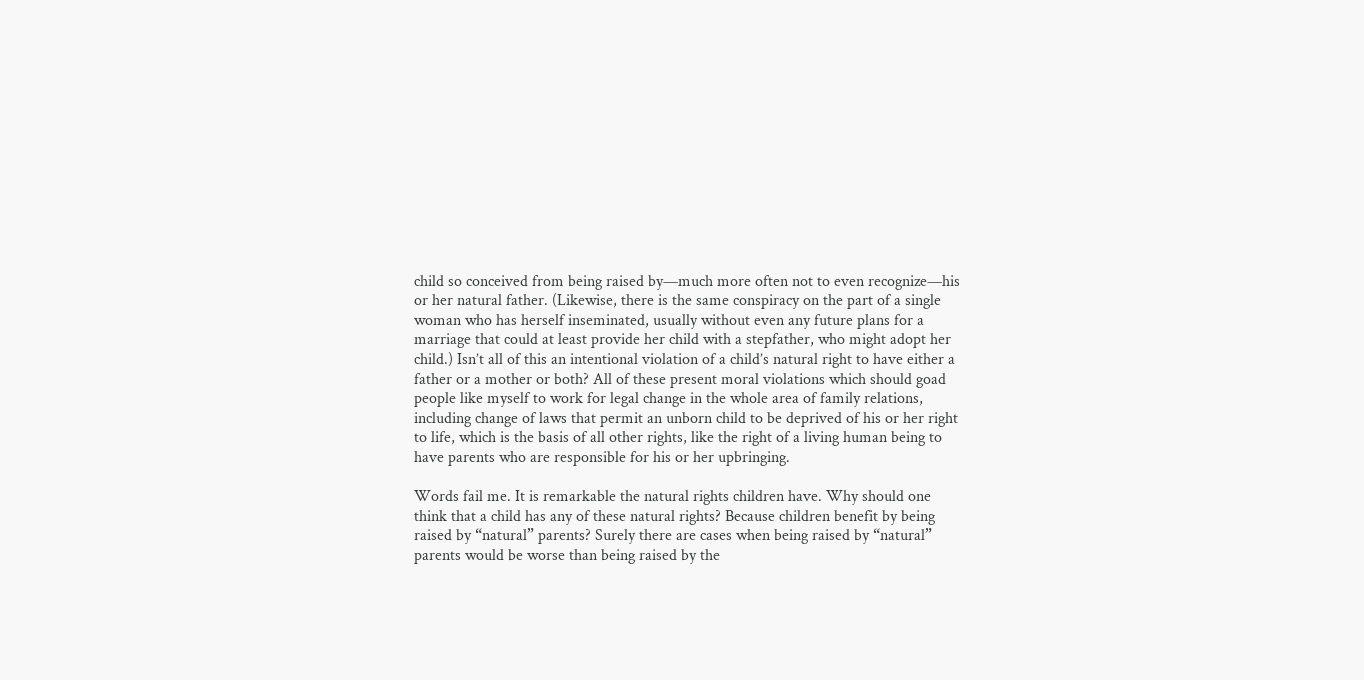child so conceived from being raised by—much more often not to even recognize—his or her natural father. (Likewise, there is the same conspiracy on the part of a single woman who has herself inseminated, usually without even any future plans for a marriage that could at least provide her child with a stepfather, who might adopt her child.) Isn’t all of this an intentional violation of a child’s natural right to have either a father or a mother or both? All of these present moral violations which should goad people like myself to work for legal change in the whole area of family relations, including change of laws that permit an unborn child to be deprived of his or her right to life, which is the basis of all other rights, like the right of a living human being to have parents who are responsible for his or her upbringing.

Words fail me. It is remarkable the natural rights children have. Why should one think that a child has any of these natural rights? Because children benefit by being raised by “natural” parents? Surely there are cases when being raised by “natural” parents would be worse than being raised by the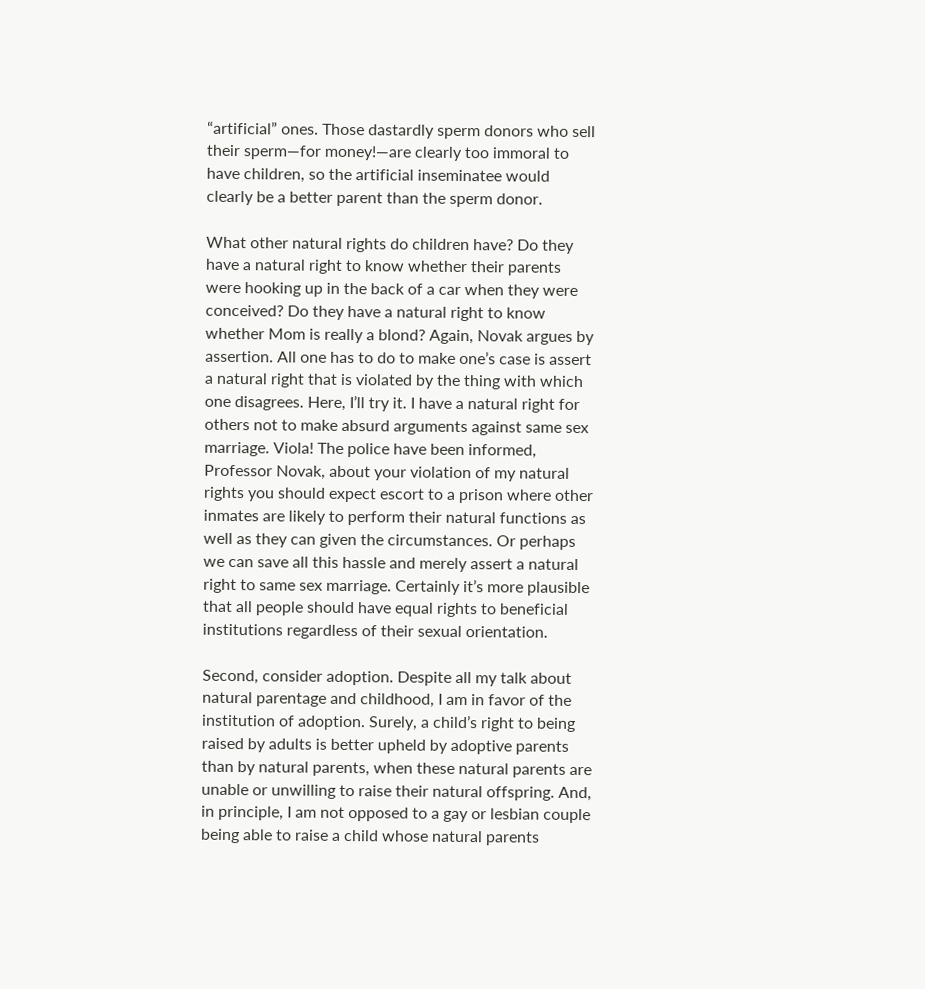“artificial” ones. Those dastardly sperm donors who sell their sperm—for money!—are clearly too immoral to have children, so the artificial inseminatee would clearly be a better parent than the sperm donor.

What other natural rights do children have? Do they have a natural right to know whether their parents were hooking up in the back of a car when they were conceived? Do they have a natural right to know whether Mom is really a blond? Again, Novak argues by assertion. All one has to do to make one’s case is assert a natural right that is violated by the thing with which one disagrees. Here, I’ll try it. I have a natural right for others not to make absurd arguments against same sex marriage. Viola! The police have been informed, Professor Novak, about your violation of my natural rights you should expect escort to a prison where other inmates are likely to perform their natural functions as well as they can given the circumstances. Or perhaps we can save all this hassle and merely assert a natural right to same sex marriage. Certainly it’s more plausible that all people should have equal rights to beneficial institutions regardless of their sexual orientation.

Second, consider adoption. Despite all my talk about natural parentage and childhood, I am in favor of the institution of adoption. Surely, a child’s right to being raised by adults is better upheld by adoptive parents than by natural parents, when these natural parents are unable or unwilling to raise their natural offspring. And, in principle, I am not opposed to a gay or lesbian couple being able to raise a child whose natural parents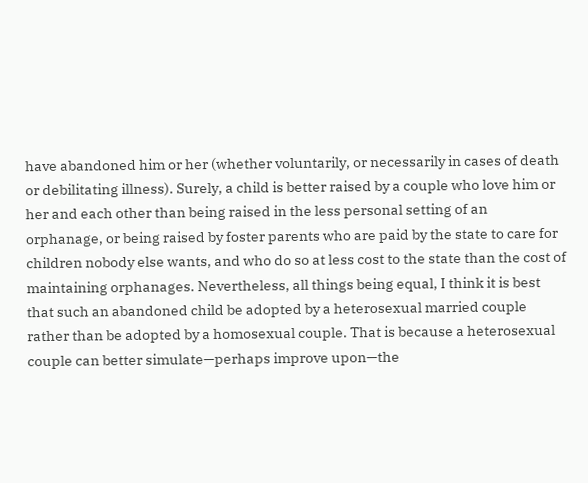have abandoned him or her (whether voluntarily, or necessarily in cases of death or debilitating illness). Surely, a child is better raised by a couple who love him or her and each other than being raised in the less personal setting of an orphanage, or being raised by foster parents who are paid by the state to care for children nobody else wants, and who do so at less cost to the state than the cost of maintaining orphanages. Nevertheless, all things being equal, I think it is best that such an abandoned child be adopted by a heterosexual married couple rather than be adopted by a homosexual couple. That is because a heterosexual couple can better simulate—perhaps improve upon—the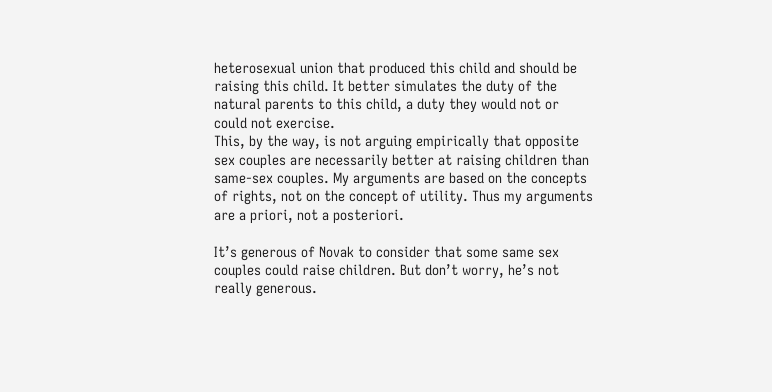heterosexual union that produced this child and should be raising this child. It better simulates the duty of the natural parents to this child, a duty they would not or could not exercise.
This, by the way, is not arguing empirically that opposite sex couples are necessarily better at raising children than same-sex couples. My arguments are based on the concepts of rights, not on the concept of utility. Thus my arguments are a priori, not a posteriori.

It’s generous of Novak to consider that some same sex couples could raise children. But don’t worry, he’s not really generous.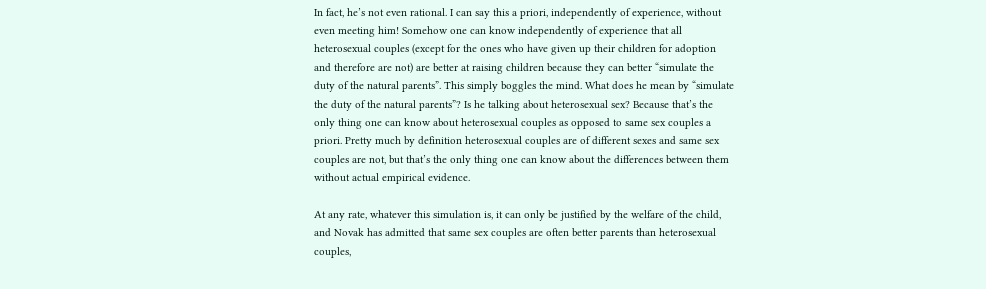In fact, he’s not even rational. I can say this a priori, independently of experience, without even meeting him! Somehow one can know independently of experience that all heterosexual couples (except for the ones who have given up their children for adoption and therefore are not) are better at raising children because they can better “simulate the duty of the natural parents”. This simply boggles the mind. What does he mean by “simulate the duty of the natural parents”? Is he talking about heterosexual sex? Because that’s the only thing one can know about heterosexual couples as opposed to same sex couples a priori. Pretty much by definition heterosexual couples are of different sexes and same sex couples are not, but that’s the only thing one can know about the differences between them without actual empirical evidence.

At any rate, whatever this simulation is, it can only be justified by the welfare of the child, and Novak has admitted that same sex couples are often better parents than heterosexual couples,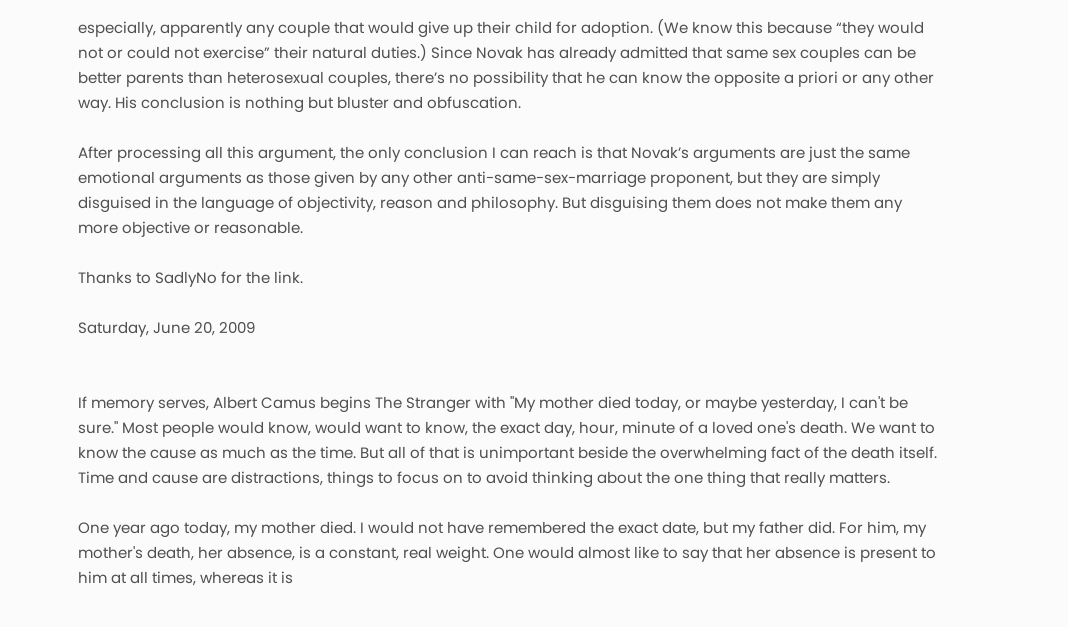especially, apparently any couple that would give up their child for adoption. (We know this because “they would not or could not exercise” their natural duties.) Since Novak has already admitted that same sex couples can be better parents than heterosexual couples, there’s no possibility that he can know the opposite a priori or any other way. His conclusion is nothing but bluster and obfuscation.

After processing all this argument, the only conclusion I can reach is that Novak’s arguments are just the same emotional arguments as those given by any other anti-same-sex-marriage proponent, but they are simply disguised in the language of objectivity, reason and philosophy. But disguising them does not make them any more objective or reasonable.

Thanks to SadlyNo for the link.

Saturday, June 20, 2009


If memory serves, Albert Camus begins The Stranger with "My mother died today, or maybe yesterday, I can't be sure." Most people would know, would want to know, the exact day, hour, minute of a loved one's death. We want to know the cause as much as the time. But all of that is unimportant beside the overwhelming fact of the death itself. Time and cause are distractions, things to focus on to avoid thinking about the one thing that really matters.

One year ago today, my mother died. I would not have remembered the exact date, but my father did. For him, my mother's death, her absence, is a constant, real weight. One would almost like to say that her absence is present to him at all times, whereas it is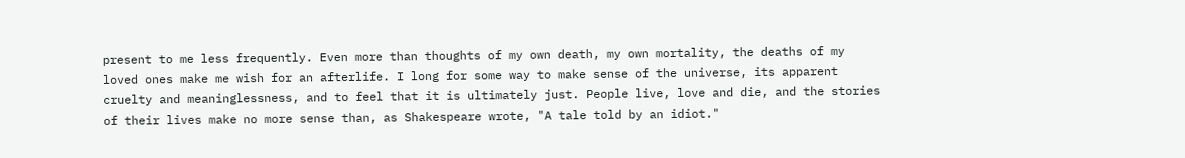present to me less frequently. Even more than thoughts of my own death, my own mortality, the deaths of my loved ones make me wish for an afterlife. I long for some way to make sense of the universe, its apparent cruelty and meaninglessness, and to feel that it is ultimately just. People live, love and die, and the stories of their lives make no more sense than, as Shakespeare wrote, "A tale told by an idiot."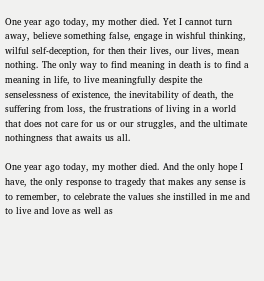One year ago today, my mother died. Yet I cannot turn away, believe something false, engage in wishful thinking, wilful self-deception, for then their lives, our lives, mean nothing. The only way to find meaning in death is to find a meaning in life, to live meaningfully despite the senselessness of existence, the inevitability of death, the suffering from loss, the frustrations of living in a world that does not care for us or our struggles, and the ultimate nothingness that awaits us all.

One year ago today, my mother died. And the only hope I have, the only response to tragedy that makes any sense is to remember, to celebrate the values she instilled in me and to live and love as well as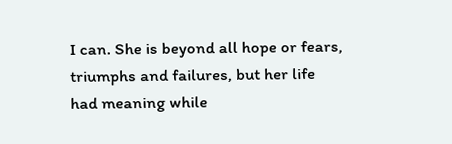I can. She is beyond all hope or fears, triumphs and failures, but her life had meaning while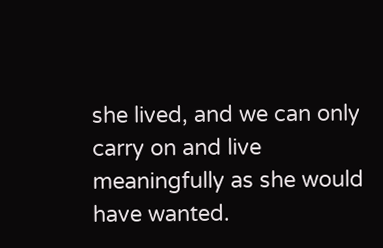she lived, and we can only carry on and live meaningfully as she would have wanted.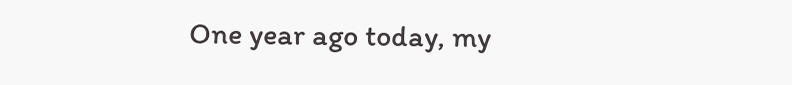One year ago today, my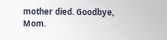mother died. Goodbye, Mom.